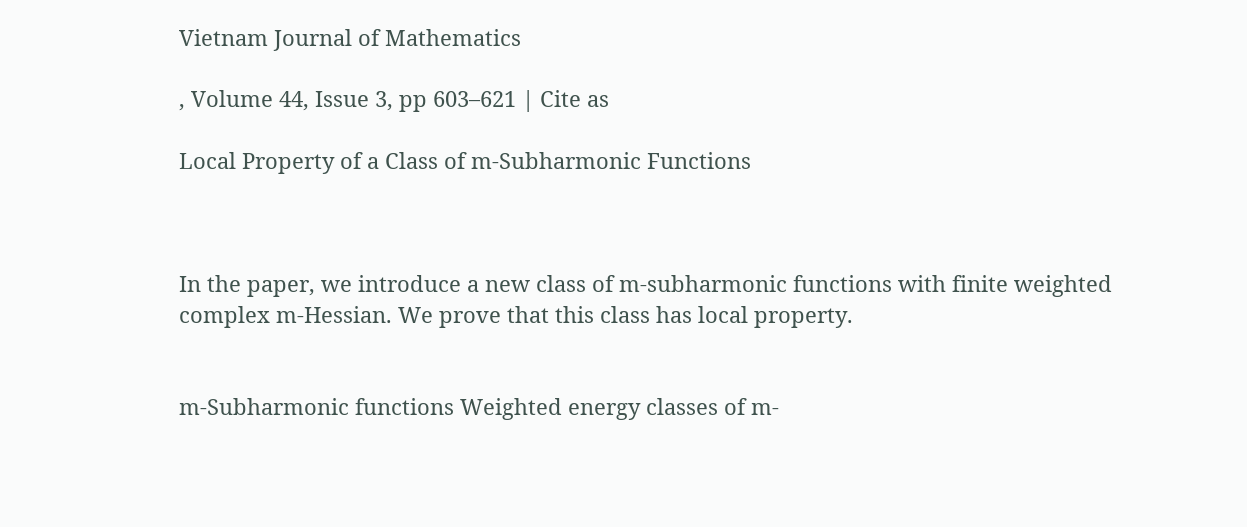Vietnam Journal of Mathematics

, Volume 44, Issue 3, pp 603–621 | Cite as

Local Property of a Class of m-Subharmonic Functions



In the paper, we introduce a new class of m-subharmonic functions with finite weighted complex m-Hessian. We prove that this class has local property.


m-Subharmonic functions Weighted energy classes of m-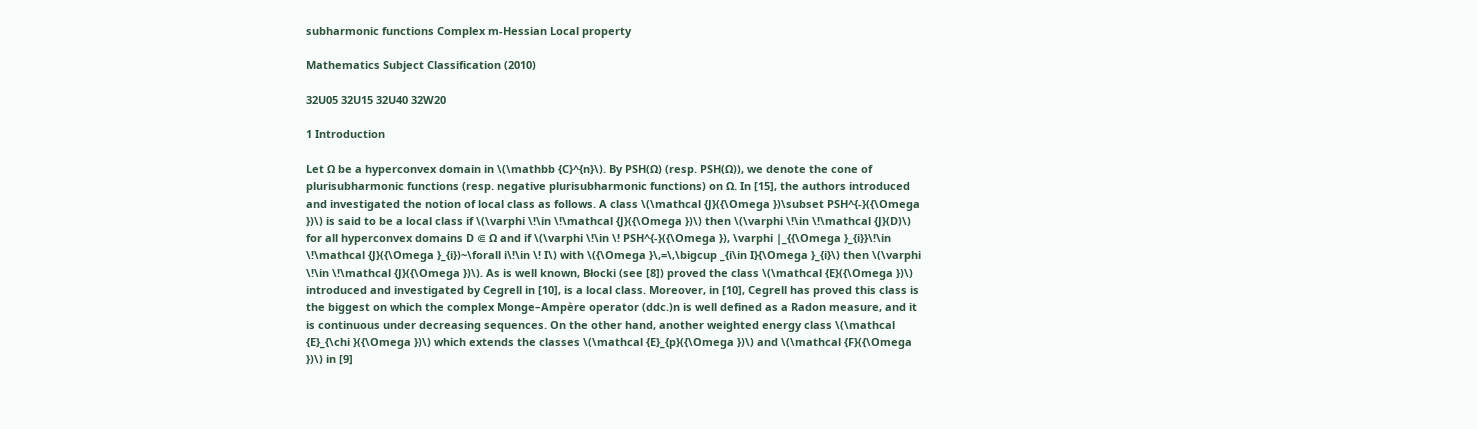subharmonic functions Complex m-Hessian Local property

Mathematics Subject Classification (2010)

32U05 32U15 32U40 32W20

1 Introduction

Let Ω be a hyperconvex domain in \(\mathbb {C}^{n}\). By PSH(Ω) (resp. PSH(Ω)), we denote the cone of plurisubharmonic functions (resp. negative plurisubharmonic functions) on Ω. In [15], the authors introduced and investigated the notion of local class as follows. A class \(\mathcal {J}({\Omega })\subset PSH^{-}({\Omega })\) is said to be a local class if \(\varphi \!\in \!\mathcal {J}({\Omega })\) then \(\varphi \!\in \!\mathcal {J}(D)\) for all hyperconvex domains D ⋐ Ω and if \(\varphi \!\in \! PSH^{-}({\Omega }), \varphi |_{{\Omega }_{i}}\!\in \!\mathcal {J}({\Omega }_{i})~\forall i\!\in \! I\) with \({\Omega }\,=\,\bigcup _{i\in I}{\Omega }_{i}\) then \(\varphi \!\in \!\mathcal {J}({\Omega })\). As is well known, Błocki (see [8]) proved the class \(\mathcal {E}({\Omega })\) introduced and investigated by Cegrell in [10], is a local class. Moreover, in [10], Cegrell has proved this class is the biggest on which the complex Monge–Ampère operator (ddc.)n is well defined as a Radon measure, and it is continuous under decreasing sequences. On the other hand, another weighted energy class \(\mathcal {E}_{\chi }({\Omega })\) which extends the classes \(\mathcal {E}_{p}({\Omega })\) and \(\mathcal {F}({\Omega })\) in [9]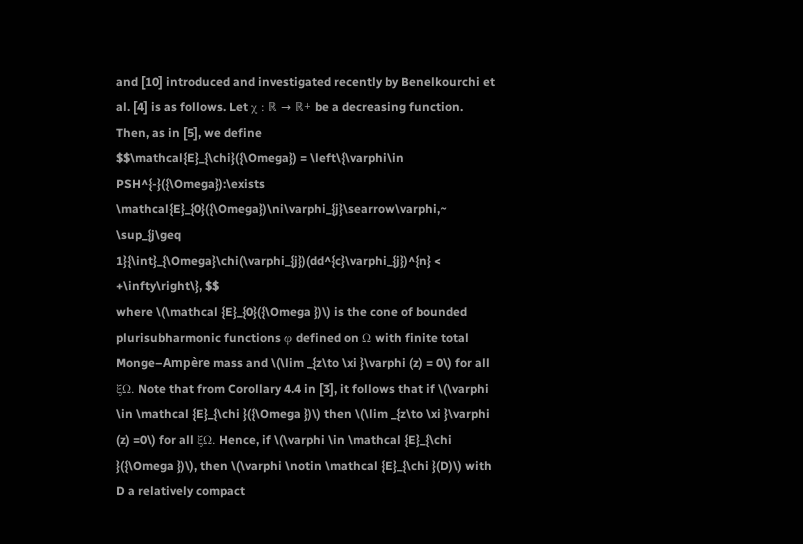and [10] introduced and investigated recently by Benelkourchi et al. [4] is as follows. Let χ : ℝ → ℝ+ be a decreasing function. Then, as in [5], we define
$$\mathcal{E}_{\chi}({\Omega}) = \left\{\varphi\in PSH^{-}({\Omega}):\exists \mathcal{E}_{0}({\Omega})\ni\varphi_{j}\searrow\varphi,~ \sup_{j\geq 1}{\int}_{\Omega}\chi(\varphi_{j})(dd^{c}\varphi_{j})^{n} < +\infty\right\}, $$
where \(\mathcal {E}_{0}({\Omega })\) is the cone of bounded plurisubharmonic functions φ defined on Ω with finite total Monge–Ampère mass and \(\lim _{z\to \xi }\varphi (z) = 0\) for all ξΩ. Note that from Corollary 4.4 in [3], it follows that if \(\varphi \in \mathcal {E}_{\chi }({\Omega })\) then \(\lim _{z\to \xi }\varphi (z) =0\) for all ξΩ. Hence, if \(\varphi \in \mathcal {E}_{\chi }({\Omega })\), then \(\varphi \notin \mathcal {E}_{\chi }(D)\) with D a relatively compact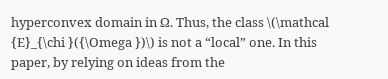hyperconvex domain in Ω. Thus, the class \(\mathcal {E}_{\chi }({\Omega })\) is not a “local” one. In this paper, by relying on ideas from the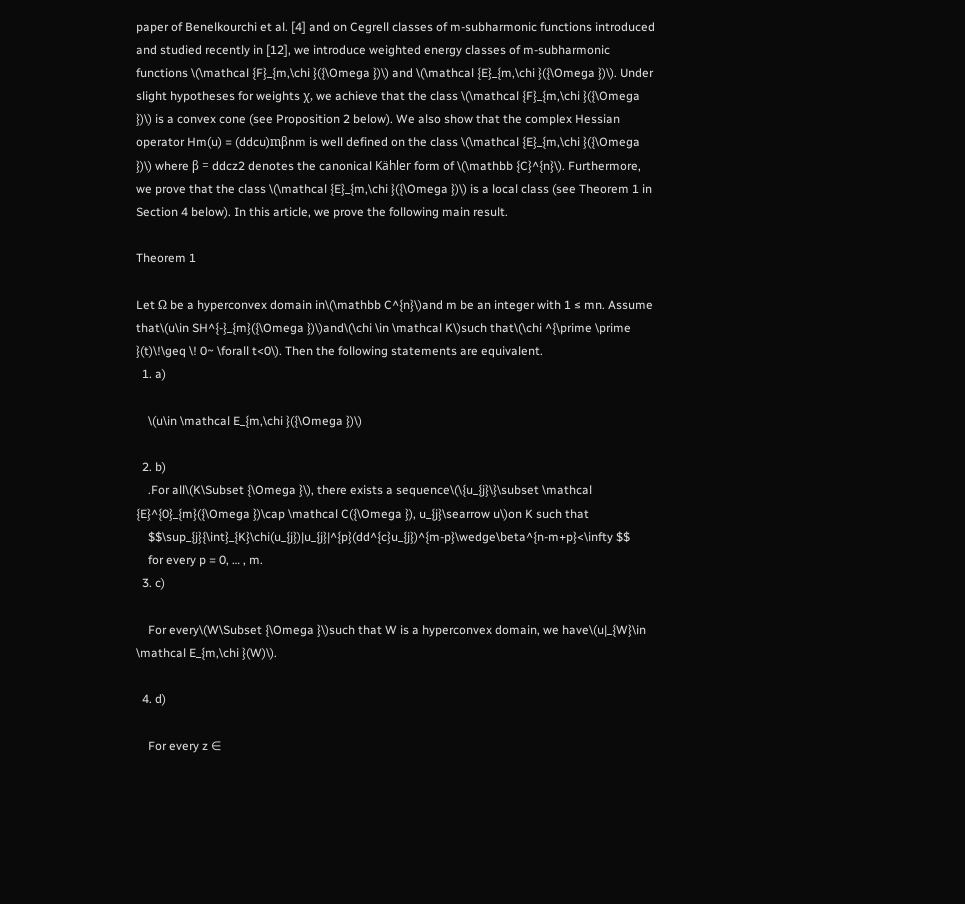paper of Benelkourchi et al. [4] and on Cegrell classes of m-subharmonic functions introduced and studied recently in [12], we introduce weighted energy classes of m-subharmonic functions \(\mathcal {F}_{m,\chi }({\Omega })\) and \(\mathcal {E}_{m,\chi }({\Omega })\). Under slight hypotheses for weights χ, we achieve that the class \(\mathcal {F}_{m,\chi }({\Omega })\) is a convex cone (see Proposition 2 below). We also show that the complex Hessian operator Hm(u) = (ddcu)mβnm is well defined on the class \(\mathcal {E}_{m,\chi }({\Omega })\) where β = ddcz2 denotes the canonical Kähler form of \(\mathbb {C}^{n}\). Furthermore, we prove that the class \(\mathcal {E}_{m,\chi }({\Omega })\) is a local class (see Theorem 1 in Section 4 below). In this article, we prove the following main result.

Theorem 1

Let Ω be a hyperconvex domain in\(\mathbb C^{n}\)and m be an integer with 1 ≤ mn. Assume that\(u\in SH^{-}_{m}({\Omega })\)and\(\chi \in \mathcal K\)such that\(\chi ^{\prime \prime }(t)\!\geq \! 0~ \forall t<0\). Then the following statements are equivalent.
  1. a)

    \(u\in \mathcal E_{m,\chi }({\Omega })\)

  2. b)
    .For all\(K\Subset {\Omega }\), there exists a sequence\(\{u_{j}\}\subset \mathcal {E}^{0}_{m}({\Omega })\cap \mathcal C({\Omega }), u_{j}\searrow u\)on K such that
    $$\sup_{j}{\int}_{K}\chi(u_{j})|u_{j}|^{p}(dd^{c}u_{j})^{m-p}\wedge\beta^{n-m+p}<\infty $$
    for every p = 0, … , m.
  3. c)

    For every\(W\Subset {\Omega }\)such that W is a hyperconvex domain, we have\(u|_{W}\in \mathcal E_{m,\chi }(W)\).

  4. d)

    For every z ∈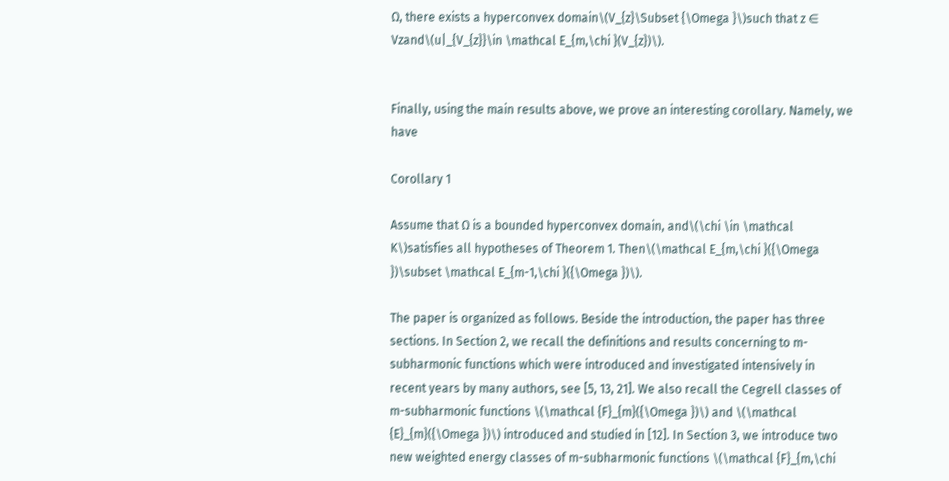Ω, there exists a hyperconvex domain\(V_{z}\Subset {\Omega }\)such that z ∈ Vzand\(u|_{V_{z}}\in \mathcal E_{m,\chi }(V_{z})\).


Finally, using the main results above, we prove an interesting corollary. Namely, we have

Corollary 1

Assume that Ω is a bounded hyperconvex domain, and\(\chi \in \mathcal K\)satisfies all hypotheses of Theorem 1. Then\(\mathcal E_{m,\chi }({\Omega })\subset \mathcal E_{m-1,\chi }({\Omega })\).

The paper is organized as follows. Beside the introduction, the paper has three sections. In Section 2, we recall the definitions and results concerning to m-subharmonic functions which were introduced and investigated intensively in recent years by many authors, see [5, 13, 21]. We also recall the Cegrell classes of m-subharmonic functions \(\mathcal {F}_{m}({\Omega })\) and \(\mathcal {E}_{m}({\Omega })\) introduced and studied in [12]. In Section 3, we introduce two new weighted energy classes of m-subharmonic functions \(\mathcal {F}_{m,\chi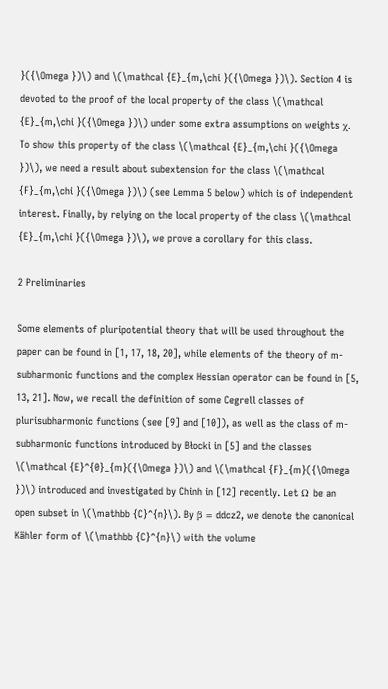}({\Omega })\) and \(\mathcal {E}_{m,\chi }({\Omega })\). Section 4 is devoted to the proof of the local property of the class \(\mathcal {E}_{m,\chi }({\Omega })\) under some extra assumptions on weights χ. To show this property of the class \(\mathcal {E}_{m,\chi }({\Omega })\), we need a result about subextension for the class \(\mathcal {F}_{m,\chi }({\Omega })\) (see Lemma 5 below) which is of independent interest. Finally, by relying on the local property of the class \(\mathcal {E}_{m,\chi }({\Omega })\), we prove a corollary for this class.

2 Preliminaries

Some elements of pluripotential theory that will be used throughout the paper can be found in [1, 17, 18, 20], while elements of the theory of m-subharmonic functions and the complex Hessian operator can be found in [5, 13, 21]. Now, we recall the definition of some Cegrell classes of plurisubharmonic functions (see [9] and [10]), as well as the class of m-subharmonic functions introduced by Błocki in [5] and the classes \(\mathcal {E}^{0}_{m}({\Omega })\) and \(\mathcal {F}_{m}({\Omega })\) introduced and investigated by Chinh in [12] recently. Let Ω be an open subset in \(\mathbb {C}^{n}\). By β = ddcz2, we denote the canonical Kähler form of \(\mathbb {C}^{n}\) with the volume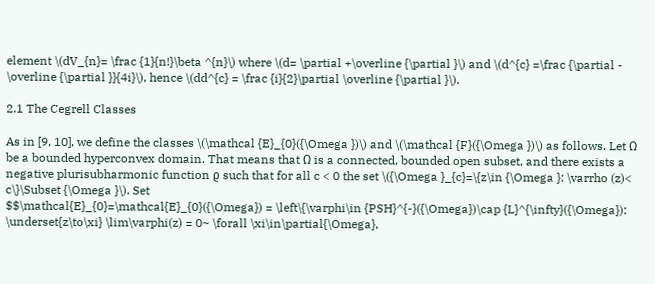element \(dV_{n}= \frac {1}{n!}\beta ^{n}\) where \(d= \partial +\overline {\partial }\) and \(d^{c} =\frac {\partial - \overline {\partial }}{4i}\), hence \(dd^{c} = \frac {i}{2}\partial \overline {\partial }\).

2.1 The Cegrell Classes

As in [9, 10], we define the classes \(\mathcal {E}_{0}({\Omega })\) and \(\mathcal {F}({\Omega })\) as follows. Let Ω be a bounded hyperconvex domain. That means that Ω is a connected, bounded open subset, and there exists a negative plurisubharmonic function ϱ such that for all c < 0 the set \({\Omega }_{c}=\{z\in {\Omega }: \varrho (z)< c\}\Subset {\Omega }\). Set
$$\mathcal{E}_{0}=\mathcal{E}_{0}({\Omega}) = \left\{\varphi\in {PSH}^{-}({\Omega})\cap {L}^{\infty}({\Omega}): \underset{z\to\xi} \lim\varphi(z) = 0~ \forall \xi\in\partial{\Omega},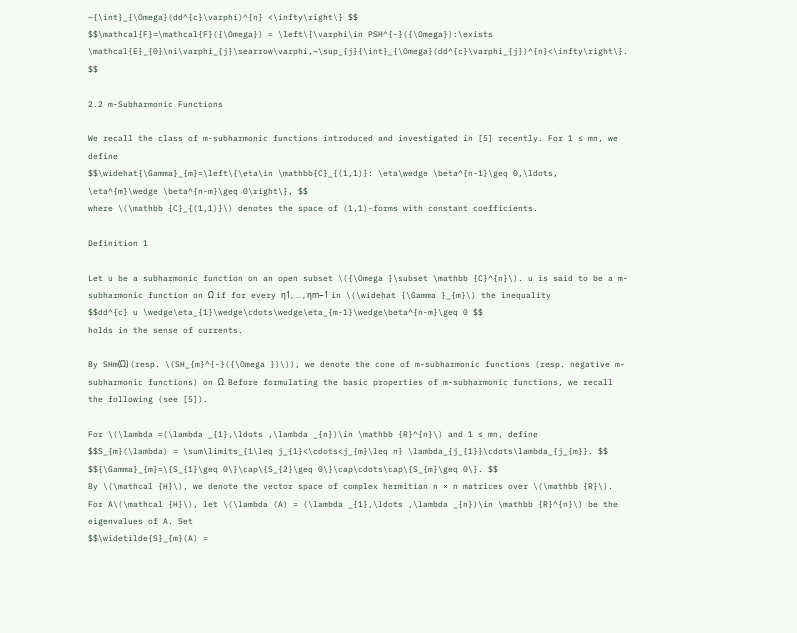~{\int}_{\Omega}(dd^{c}\varphi)^{n} <\infty\right\} $$
$$\mathcal{F}=\mathcal{F}({\Omega}) = \left\{\varphi\in PSH^{-}({\Omega}):\exists \mathcal{E}_{0}\ni\varphi_{j}\searrow\varphi,~\sup_{j}{\int}_{\Omega}(dd^{c}\varphi_{j})^{n}<\infty\right\}. $$

2.2 m-Subharmonic Functions

We recall the class of m-subharmonic functions introduced and investigated in [5] recently. For 1 ≤ mn, we define
$$\widehat{\Gamma}_{m}=\left\{\eta\in \mathbb{C}_{(1,1)}: \eta\wedge \beta^{n-1}\geq 0,\ldots, \eta^{m}\wedge \beta^{n-m}\geq 0\right\}, $$
where \(\mathbb {C}_{(1,1)}\) denotes the space of (1,1)-forms with constant coefficients.

Definition 1

Let u be a subharmonic function on an open subset \({\Omega }\subset \mathbb {C}^{n}\). u is said to be a m-subharmonic function on Ω if for every η1, … , ηm−1 in \(\widehat {\Gamma }_{m}\) the inequality
$$dd^{c} u \wedge\eta_{1}\wedge\cdots\wedge\eta_{m-1}\wedge\beta^{n-m}\geq 0 $$
holds in the sense of currents.

By SHm(Ω) (resp. \(SH_{m}^{-}({\Omega })\)), we denote the cone of m-subharmonic functions (resp. negative m-subharmonic functions) on Ω. Before formulating the basic properties of m-subharmonic functions, we recall the following (see [5]).

For \(\lambda =(\lambda _{1},\ldots ,\lambda _{n})\in \mathbb {R}^{n}\) and 1 ≤ mn, define
$$S_{m}(\lambda) = \sum\limits_{1\leq j_{1}<\cdots<j_{m}\leq n} \lambda_{j_{1}}\cdots\lambda_{j_{m}}. $$
$${\Gamma}_{m}=\{S_{1}\geq 0\}\cap\{S_{2}\geq 0\}\cap\cdots\cap\{S_{m}\geq 0\}. $$
By \(\mathcal {H}\), we denote the vector space of complex hermitian n × n matrices over \(\mathbb {R}\). For A\(\mathcal {H}\), let \(\lambda (A) = (\lambda _{1},\ldots ,\lambda _{n})\in \mathbb {R}^{n}\) be the eigenvalues of A. Set
$$\widetilde{S}_{m}(A) =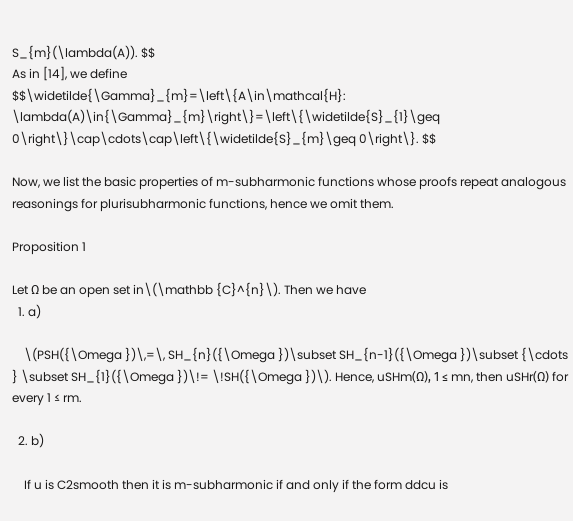S_{m}(\lambda(A)). $$
As in [14], we define
$$\widetilde{\Gamma}_{m}=\left\{A\in\mathcal{H}: \lambda(A)\in{\Gamma}_{m}\right\}=\left\{\widetilde{S}_{1}\geq 0\right\}\cap\cdots\cap\left\{\widetilde{S}_{m}\geq 0\right\}. $$

Now, we list the basic properties of m-subharmonic functions whose proofs repeat analogous reasonings for plurisubharmonic functions, hence we omit them.

Proposition 1

Let Ω be an open set in\(\mathbb {C}^{n}\). Then we have
  1. a)

    \(PSH({\Omega })\,=\, SH_{n}({\Omega })\subset SH_{n-1}({\Omega })\subset {\cdots } \subset SH_{1}({\Omega })\!= \!SH({\Omega })\). Hence, uSHm(Ω), 1 ≤ mn, then uSHr(Ω) for every 1 ≤ rm.

  2. b)

    If u is C2smooth then it is m-subharmonic if and only if the form ddcu is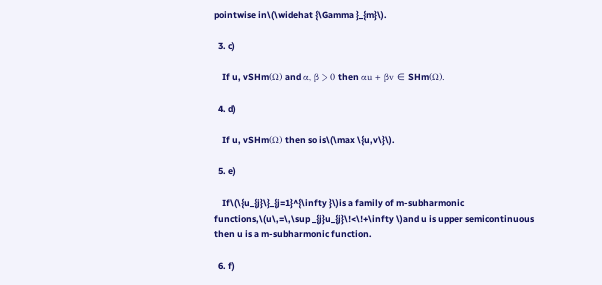pointwise in\(\widehat {\Gamma }_{m}\).

  3. c)

    If u, vSHm(Ω) and α, β > 0 then αu + βv ∈ SHm(Ω).

  4. d)

    If u, vSHm(Ω) then so is\(\max \{u,v\}\).

  5. e)

    If\(\{u_{j}\}_{j=1}^{\infty }\)is a family of m-subharmonic functions,\(u\,=\,\sup _{j}u_{j}\!<\!+\infty \)and u is upper semicontinuous then u is a m-subharmonic function.

  6. f)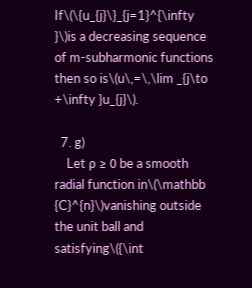If\(\{u_{j}\}_{j=1}^{\infty }\)is a decreasing sequence of m-subharmonic functions then so is\(u\,=\,\lim _{j\to +\infty }u_{j}\).

  7. g)
    Let ρ ≥ 0 be a smooth radial function in\(\mathbb {C}^{n}\)vanishing outside the unit ball and satisfying\({\int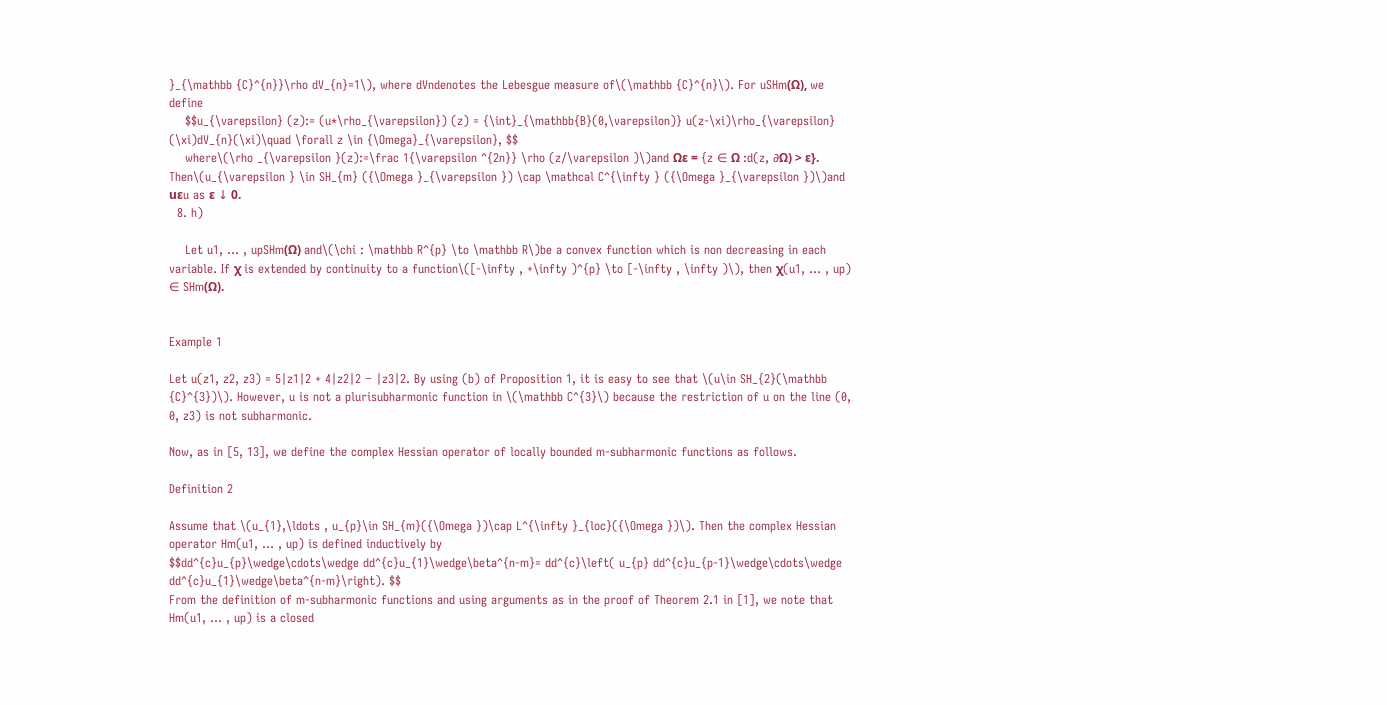}_{\mathbb {C}^{n}}\rho dV_{n}=1\), where dVndenotes the Lebesgue measure of\(\mathbb {C}^{n}\). For uSHm(Ω), we define
    $$u_{\varepsilon} (z):= (u*\rho_{\varepsilon}) (z) = {\int}_{\mathbb{B}(0,\varepsilon)} u(z-\xi)\rho_{\varepsilon} (\xi)dV_{n}(\xi)\quad \forall z \in {\Omega}_{\varepsilon}, $$
    where\(\rho _{\varepsilon }(z):=\frac 1{\varepsilon ^{2n}} \rho (z/\varepsilon )\)and Ωε = {z ∈ Ω :d(z, ∂Ω) > ε}. Then\(u_{\varepsilon } \in SH_{m} ({\Omega }_{\varepsilon }) \cap \mathcal C^{\infty } ({\Omega }_{\varepsilon })\)and uεu as ε ↓ 0.
  8. h)

    Let u1, … , upSHm(Ω) and\(\chi : \mathbb R^{p} \to \mathbb R\)be a convex function which is non decreasing in each variable. If χ is extended by continuity to a function\([-\infty , +\infty )^{p} \to [-\infty , \infty )\), then χ(u1, … , up) ∈ SHm(Ω).


Example 1

Let u(z1, z2, z3) = 5|z1|2 + 4|z2|2 − |z3|2. By using (b) of Proposition 1, it is easy to see that \(u\in SH_{2}(\mathbb {C}^{3})\). However, u is not a plurisubharmonic function in \(\mathbb C^{3}\) because the restriction of u on the line (0, 0, z3) is not subharmonic.

Now, as in [5, 13], we define the complex Hessian operator of locally bounded m-subharmonic functions as follows.

Definition 2

Assume that \(u_{1},\ldots , u_{p}\in SH_{m}({\Omega })\cap L^{\infty }_{loc}({\Omega })\). Then the complex Hessian operator Hm(u1, … , up) is defined inductively by
$$dd^{c}u_{p}\wedge\cdots\wedge dd^{c}u_{1}\wedge\beta^{n-m}= dd^{c}\left( u_{p} dd^{c}u_{p-1}\wedge\cdots\wedge dd^{c}u_{1}\wedge\beta^{n-m}\right). $$
From the definition of m-subharmonic functions and using arguments as in the proof of Theorem 2.1 in [1], we note that Hm(u1, … , up) is a closed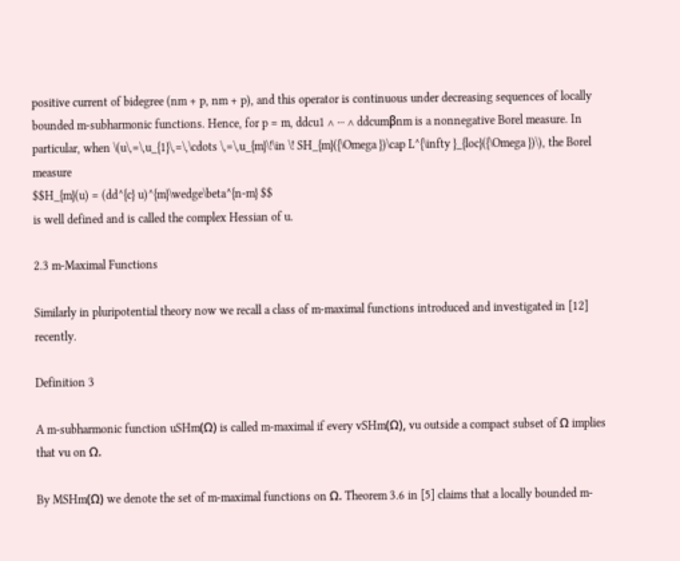positive current of bidegree (nm + p, nm + p), and this operator is continuous under decreasing sequences of locally bounded m-subharmonic functions. Hence, for p = m, ddcu1 ∧ ⋯ ∧ ddcumβnm is a nonnegative Borel measure. In particular, when \(u\,=\,u_{1}\,=\,\cdots \,=\,u_{m}\!\in \! SH_{m}({\Omega })\cap L^{\infty }_{loc}({\Omega })\), the Borel measure
$$H_{m}(u) = (dd^{c} u)^{m}\wedge\beta^{n-m} $$
is well defined and is called the complex Hessian of u.

2.3 m-Maximal Functions

Similarly in pluripotential theory now we recall a class of m-maximal functions introduced and investigated in [12] recently.

Definition 3

A m-subharmonic function uSHm(Ω) is called m-maximal if every vSHm(Ω), vu outside a compact subset of Ω implies that vu on Ω.

By MSHm(Ω) we denote the set of m-maximal functions on Ω. Theorem 3.6 in [5] claims that a locally bounded m-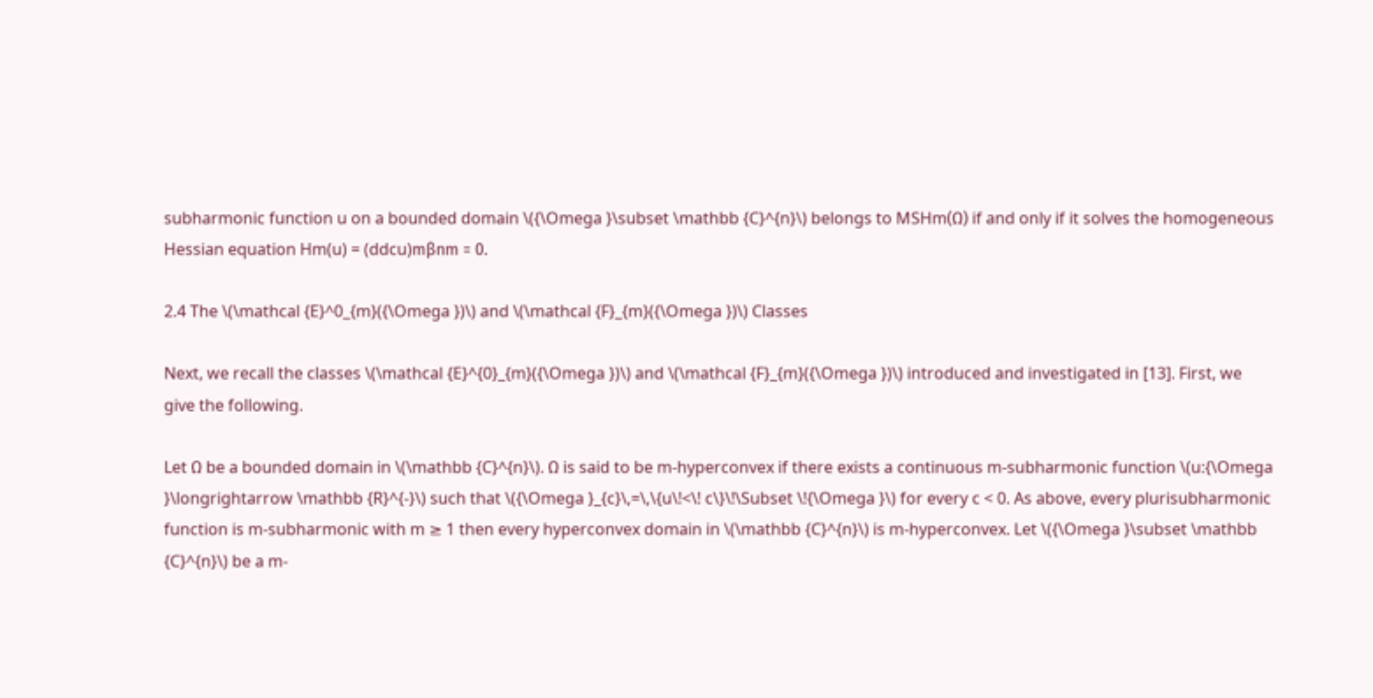subharmonic function u on a bounded domain \({\Omega }\subset \mathbb {C}^{n}\) belongs to MSHm(Ω) if and only if it solves the homogeneous Hessian equation Hm(u) = (ddcu)mβnm = 0.

2.4 The \(\mathcal {E}^0_{m}({\Omega })\) and \(\mathcal {F}_{m}({\Omega })\) Classes

Next, we recall the classes \(\mathcal {E}^{0}_{m}({\Omega })\) and \(\mathcal {F}_{m}({\Omega })\) introduced and investigated in [13]. First, we give the following.

Let Ω be a bounded domain in \(\mathbb {C}^{n}\). Ω is said to be m-hyperconvex if there exists a continuous m-subharmonic function \(u:{\Omega }\longrightarrow \mathbb {R}^{-}\) such that \({\Omega }_{c}\,=\,\{u\!<\! c\}\!\Subset \!{\Omega }\) for every c < 0. As above, every plurisubharmonic function is m-subharmonic with m ≥ 1 then every hyperconvex domain in \(\mathbb {C}^{n}\) is m-hyperconvex. Let \({\Omega }\subset \mathbb {C}^{n}\) be a m-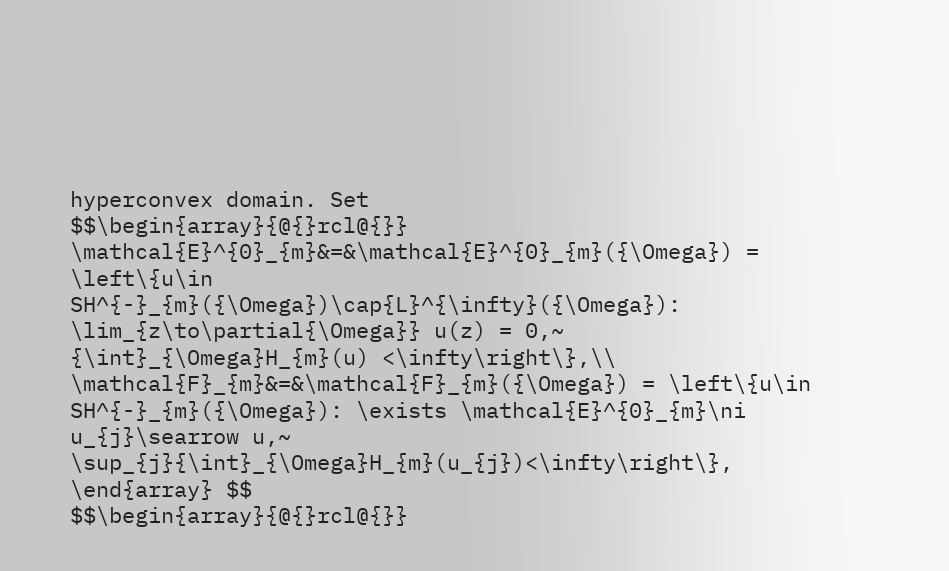hyperconvex domain. Set
$$\begin{array}{@{}rcl@{}} \mathcal{E}^{0}_{m}&=&\mathcal{E}^{0}_{m}({\Omega}) = \left\{u\in SH^{-}_{m}({\Omega})\cap{L}^{\infty}({\Omega}): \lim_{z\to\partial{\Omega}} u(z) = 0,~ {\int}_{\Omega}H_{m}(u) <\infty\right\},\\ \mathcal{F}_{m}&=&\mathcal{F}_{m}({\Omega}) = \left\{u\in SH^{-}_{m}({\Omega}): \exists \mathcal{E}^{0}_{m}\ni u_{j}\searrow u,~ \sup_{j}{\int}_{\Omega}H_{m}(u_{j})<\infty\right\}, \end{array} $$
$$\begin{array}{@{}rcl@{}}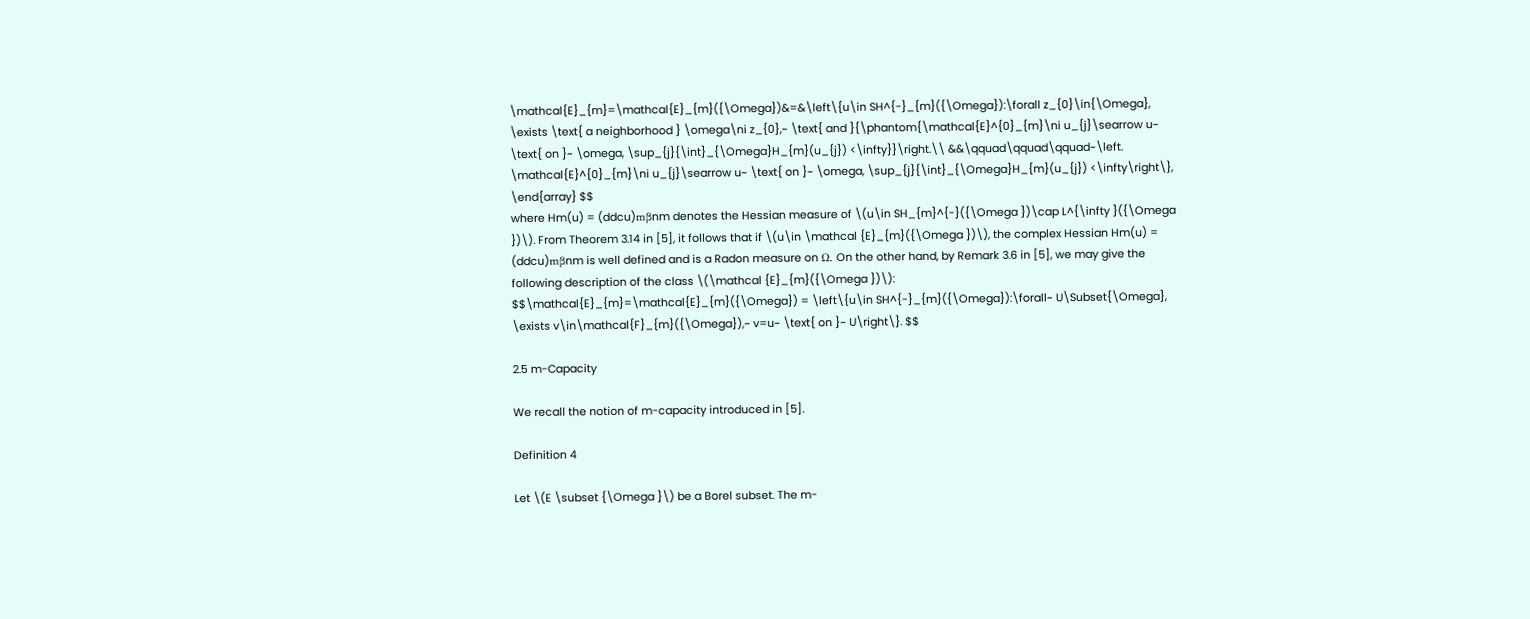\mathcal{E}_{m}=\mathcal{E}_{m}({\Omega})&=&\left\{u\in SH^{-}_{m}({\Omega}):\forall z_{0}\in{\Omega}, \exists \text{ a neighborhood } \omega\ni z_{0},~ \text{ and }{\phantom{\mathcal{E}^{0}_{m}\ni u_{j}\searrow u~ \text{ on }~ \omega, \sup_{j}{\int}_{\Omega}H_{m}(u_{j}) <\infty}}\right.\\ &&\qquad\qquad\qquad~\left. \mathcal{E}^{0}_{m}\ni u_{j}\searrow u~ \text{ on }~ \omega, \sup_{j}{\int}_{\Omega}H_{m}(u_{j}) <\infty\right\}, \end{array} $$
where Hm(u) = (ddcu)mβnm denotes the Hessian measure of \(u\in SH_{m}^{-}({\Omega })\cap L^{\infty }({\Omega })\). From Theorem 3.14 in [5], it follows that if \(u\in \mathcal {E}_{m}({\Omega })\), the complex Hessian Hm(u) = (ddcu)mβnm is well defined and is a Radon measure on Ω. On the other hand, by Remark 3.6 in [5], we may give the following description of the class \(\mathcal {E}_{m}({\Omega })\):
$$\mathcal{E}_{m}=\mathcal{E}_{m}({\Omega}) = \left\{u\in SH^{-}_{m}({\Omega}):\forall~ U\Subset{\Omega}, \exists v\in\mathcal{F}_{m}({\Omega}),~ v=u~ \text{ on }~ U\right\}. $$

2.5 m-Capacity

We recall the notion of m-capacity introduced in [5].

Definition 4

Let \(E \subset {\Omega }\) be a Borel subset. The m-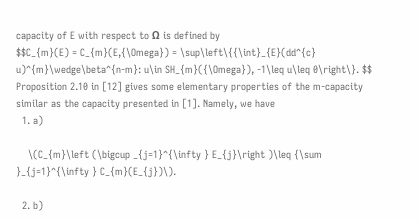capacity of E with respect to Ω is defined by
$$C_{m}(E) = C_{m}(E,{\Omega}) = \sup\left\{{\int}_{E}(dd^{c} u)^{m}\wedge\beta^{n-m}: u\in SH_{m}({\Omega}), -1\leq u\leq 0\right\}. $$
Proposition 2.10 in [12] gives some elementary properties of the m-capacity similar as the capacity presented in [1]. Namely, we have
  1. a)

    \(C_{m}\left (\bigcup _{j=1}^{\infty } E_{j}\right )\leq {\sum }_{j=1}^{\infty } C_{m}(E_{j})\).

  2. b)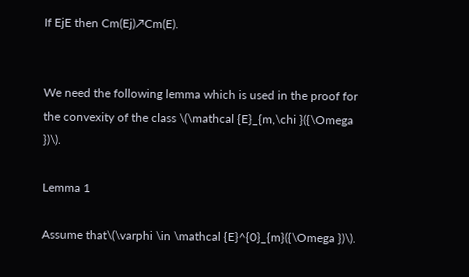If EjE then Cm(Ej)↗Cm(E).


We need the following lemma which is used in the proof for the convexity of the class \(\mathcal {E}_{m,\chi }({\Omega })\).

Lemma 1

Assume that\(\varphi \in \mathcal {E}^{0}_{m}({\Omega })\).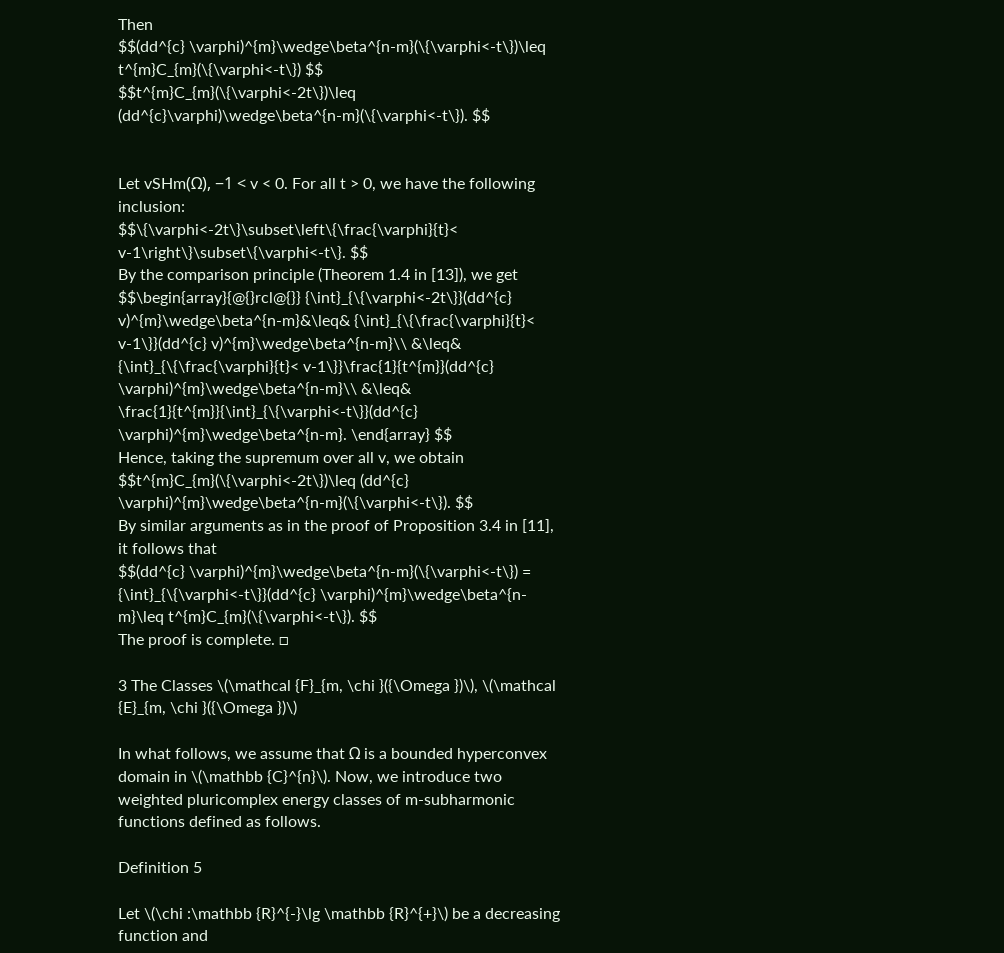Then
$$(dd^{c} \varphi)^{m}\wedge\beta^{n-m}(\{\varphi<-t\})\leq t^{m}C_{m}(\{\varphi<-t\}) $$
$$t^{m}C_{m}(\{\varphi<-2t\})\leq (dd^{c}\varphi)\wedge\beta^{n-m}(\{\varphi<-t\}). $$


Let vSHm(Ω), −1 < v < 0. For all t > 0, we have the following inclusion:
$$\{\varphi<-2t\}\subset\left\{\frac{\varphi}{t}< v-1\right\}\subset\{\varphi<-t\}. $$
By the comparison principle (Theorem 1.4 in [13]), we get
$$\begin{array}{@{}rcl@{}} {\int}_{\{\varphi<-2t\}}(dd^{c} v)^{m}\wedge\beta^{n-m}&\leq& {\int}_{\{\frac{\varphi}{t}< v-1\}}(dd^{c} v)^{m}\wedge\beta^{n-m}\\ &\leq& {\int}_{\{\frac{\varphi}{t}< v-1\}}\frac{1}{t^{m}}(dd^{c} \varphi)^{m}\wedge\beta^{n-m}\\ &\leq& \frac{1}{t^{m}}{\int}_{\{\varphi<-t\}}(dd^{c} \varphi)^{m}\wedge\beta^{n-m}. \end{array} $$
Hence, taking the supremum over all v, we obtain
$$t^{m}C_{m}(\{\varphi<-2t\})\leq (dd^{c} \varphi)^{m}\wedge\beta^{n-m}(\{\varphi<-t\}). $$
By similar arguments as in the proof of Proposition 3.4 in [11], it follows that
$$(dd^{c} \varphi)^{m}\wedge\beta^{n-m}(\{\varphi<-t\}) = {\int}_{\{\varphi<-t\}}(dd^{c} \varphi)^{m}\wedge\beta^{n-m}\leq t^{m}C_{m}(\{\varphi<-t\}). $$
The proof is complete. □

3 The Classes \(\mathcal {F}_{m, \chi }({\Omega })\), \(\mathcal {E}_{m, \chi }({\Omega })\)

In what follows, we assume that Ω is a bounded hyperconvex domain in \(\mathbb {C}^{n}\). Now, we introduce two weighted pluricomplex energy classes of m-subharmonic functions defined as follows.

Definition 5

Let \(\chi :\mathbb {R}^{-}\lg \mathbb {R}^{+}\) be a decreasing function and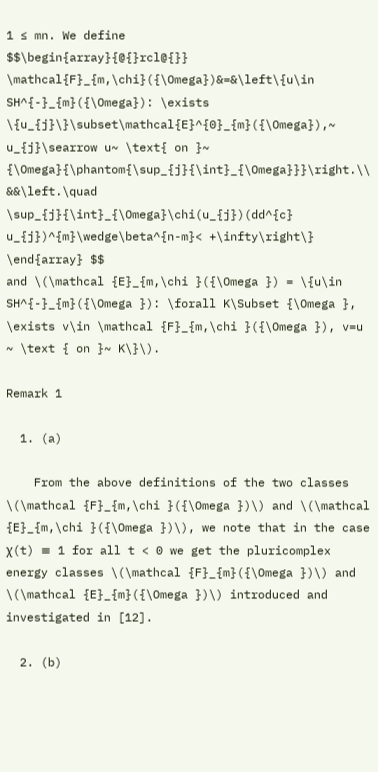1 ≤ mn. We define
$$\begin{array}{@{}rcl@{}} \mathcal{F}_{m,\chi}({\Omega})&=&\left\{u\in SH^{-}_{m}({\Omega}): \exists \{u_{j}\}\subset\mathcal{E}^{0}_{m}({\Omega}),~ u_{j}\searrow u~ \text{ on }~ {\Omega}{\phantom{\sup_{j}{\int}_{\Omega}}}\right.\\ &&\left.\quad \sup_{j}{\int}_{\Omega}\chi(u_{j})(dd^{c} u_{j})^{m}\wedge\beta^{n-m}< +\infty\right\} \end{array} $$
and \(\mathcal {E}_{m,\chi }({\Omega }) = \{u\in SH^{-}_{m}({\Omega }): \forall K\Subset {\Omega }, \exists v\in \mathcal {F}_{m,\chi }({\Omega }), v=u ~ \text { on }~ K\}\).

Remark 1

  1. (a)

    From the above definitions of the two classes \(\mathcal {F}_{m,\chi }({\Omega })\) and \(\mathcal {E}_{m,\chi }({\Omega })\), we note that in the case χ(t) ≡ 1 for all t < 0 we get the pluricomplex energy classes \(\mathcal {F}_{m}({\Omega })\) and \(\mathcal {E}_{m}({\Omega })\) introduced and investigated in [12].

  2. (b)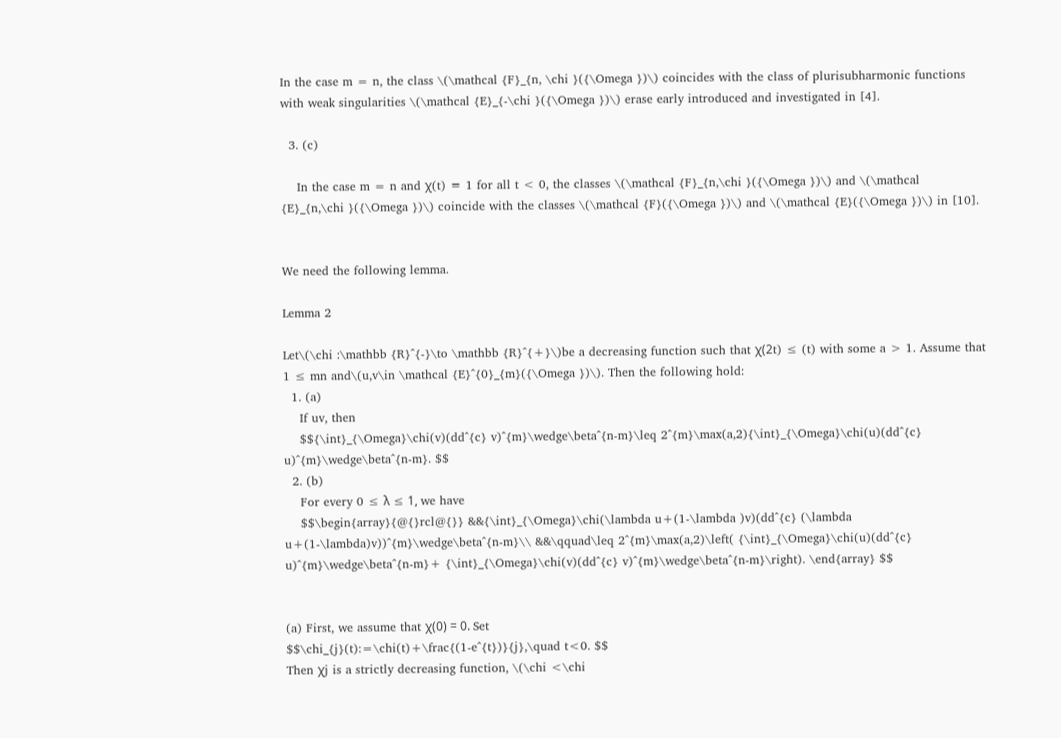In the case m = n, the class \(\mathcal {F}_{n, \chi }({\Omega })\) coincides with the class of plurisubharmonic functions with weak singularities \(\mathcal {E}_{-\chi }({\Omega })\) erase early introduced and investigated in [4].

  3. (c)

    In the case m = n and χ(t) ≡ 1 for all t < 0, the classes \(\mathcal {F}_{n,\chi }({\Omega })\) and \(\mathcal {E}_{n,\chi }({\Omega })\) coincide with the classes \(\mathcal {F}({\Omega })\) and \(\mathcal {E}({\Omega })\) in [10].


We need the following lemma.

Lemma 2

Let\(\chi :\mathbb {R}^{-}\to \mathbb {R}^{+}\)be a decreasing function such that χ(2t) ≤ (t) with some a > 1. Assume that 1 ≤ mn and\(u,v\in \mathcal {E}^{0}_{m}({\Omega })\). Then the following hold:
  1. (a)
    If uv, then
    $${\int}_{\Omega}\chi(v)(dd^{c} v)^{m}\wedge\beta^{n-m}\leq 2^{m}\max(a,2){\int}_{\Omega}\chi(u)(dd^{c} u)^{m}\wedge\beta^{n-m}. $$
  2. (b)
    For every 0 ≤ λ ≤ 1, we have
    $$\begin{array}{@{}rcl@{}} &&{\int}_{\Omega}\chi(\lambda u+(1-\lambda )v)(dd^{c} (\lambda u+(1-\lambda)v))^{m}\wedge\beta^{n-m}\\ &&\qquad\leq 2^{m}\max(a,2)\left( {\int}_{\Omega}\chi(u)(dd^{c} u)^{m}\wedge\beta^{n-m}+ {\int}_{\Omega}\chi(v)(dd^{c} v)^{m}\wedge\beta^{n-m}\right). \end{array} $$


(a) First, we assume that χ(0) = 0. Set
$$\chi_{j}(t):=\chi(t)+\frac{(1-e^{t})}{j},\quad t<0. $$
Then χj is a strictly decreasing function, \(\chi <\chi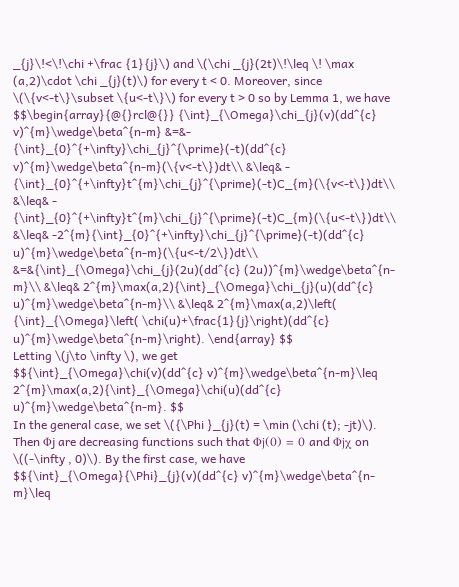_{j}\!<\!\chi +\frac {1}{j}\) and \(\chi _{j}(2t)\!\leq \! \max (a,2)\cdot \chi _{j}(t)\) for every t < 0. Moreover, since \(\{v<-t\}\subset \{u<-t\}\) for every t > 0 so by Lemma 1, we have
$$\begin{array}{@{}rcl@{}} {\int}_{\Omega}\chi_{j}(v)(dd^{c} v)^{m}\wedge\beta^{n-m} &=&- {\int}_{0}^{+\infty}\chi_{j}^{\prime}(-t)(dd^{c} v)^{m}\wedge\beta^{n-m}(\{v<-t\})dt\\ &\leq& - {\int}_{0}^{+\infty}t^{m}\chi_{j}^{\prime}(-t)C_{m}(\{v<-t\})dt\\ &\leq& - {\int}_{0}^{+\infty}t^{m}\chi_{j}^{\prime}(-t)C_{m}(\{u<-t\})dt\\ &\leq& -2^{m}{\int}_{0}^{+\infty}\chi_{j}^{\prime}(-t)(dd^{c} u)^{m}\wedge\beta^{n-m}(\{u<-t/2\})dt\\ &=&{\int}_{\Omega}\chi_{j}(2u)(dd^{c} (2u))^{m}\wedge\beta^{n-m}\\ &\leq& 2^{m}\max(a,2){\int}_{\Omega}\chi_{j}(u)(dd^{c} u)^{m}\wedge\beta^{n-m}\\ &\leq& 2^{m}\max(a,2)\left( {\int}_{\Omega}\left( \chi(u)+\frac{1}{j}\right)(dd^{c} u)^{m}\wedge\beta^{n-m}\right). \end{array} $$
Letting \(j\to \infty \), we get
$${\int}_{\Omega}\chi(v)(dd^{c} v)^{m}\wedge\beta^{n-m}\leq 2^{m}\max(a,2){\int}_{\Omega}\chi(u)(dd^{c} u)^{m}\wedge\beta^{n-m}. $$
In the general case, we set \({\Phi }_{j}(t) = \min (\chi (t); -jt)\). Then Φj are decreasing functions such that Φj(0) = 0 and Φjχ on \((-\infty , 0)\). By the first case, we have
$${\int}_{\Omega}{\Phi}_{j}(v)(dd^{c} v)^{m}\wedge\beta^{n-m}\leq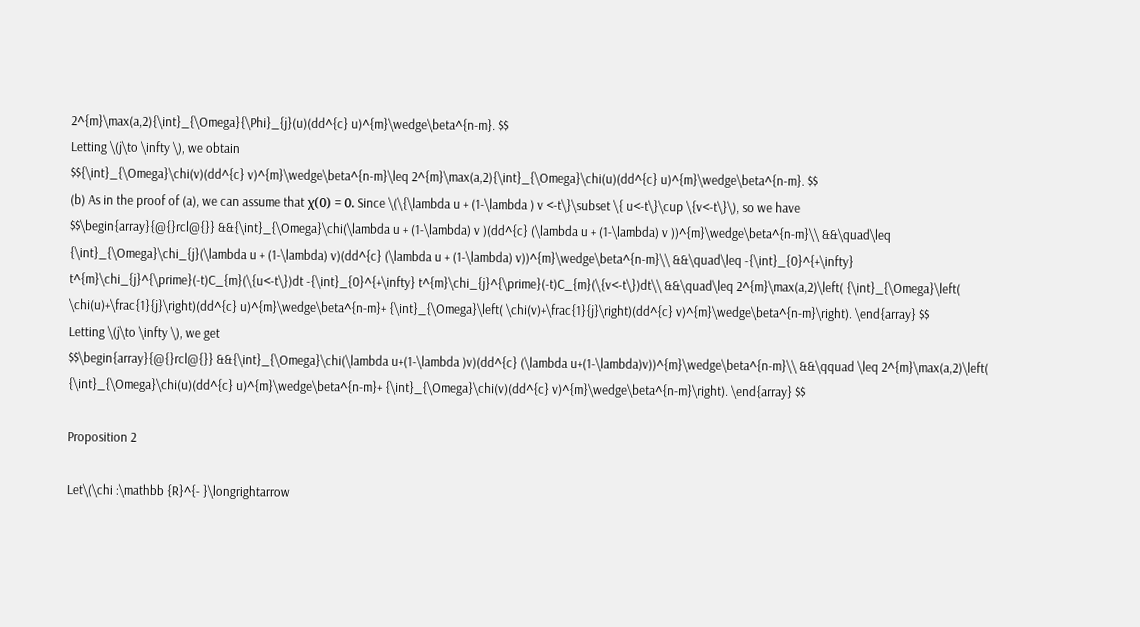2^{m}\max(a,2){\int}_{\Omega}{\Phi}_{j}(u)(dd^{c} u)^{m}\wedge\beta^{n-m}. $$
Letting \(j\to \infty \), we obtain
$${\int}_{\Omega}\chi(v)(dd^{c} v)^{m}\wedge\beta^{n-m}\leq 2^{m}\max(a,2){\int}_{\Omega}\chi(u)(dd^{c} u)^{m}\wedge\beta^{n-m}. $$
(b) As in the proof of (a), we can assume that χ(0) = 0. Since \(\{\lambda u + (1-\lambda ) v <-t\}\subset \{ u<-t\}\cup \{v<-t\}\), so we have
$$\begin{array}{@{}rcl@{}} &&{\int}_{\Omega}\chi(\lambda u + (1-\lambda) v )(dd^{c} (\lambda u + (1-\lambda) v ))^{m}\wedge\beta^{n-m}\\ &&\quad\leq {\int}_{\Omega}\chi_{j}(\lambda u + (1-\lambda) v)(dd^{c} (\lambda u + (1-\lambda) v))^{m}\wedge\beta^{n-m}\\ &&\quad\leq -{\int}_{0}^{+\infty} t^{m}\chi_{j}^{\prime}(-t)C_{m}(\{u<-t\})dt -{\int}_{0}^{+\infty} t^{m}\chi_{j}^{\prime}(-t)C_{m}(\{v<-t\})dt\\ &&\quad\leq 2^{m}\max(a,2)\left( {\int}_{\Omega}\left( \chi(u)+\frac{1}{j}\right)(dd^{c} u)^{m}\wedge\beta^{n-m}+ {\int}_{\Omega}\left( \chi(v)+\frac{1}{j}\right)(dd^{c} v)^{m}\wedge\beta^{n-m}\right). \end{array} $$
Letting \(j\to \infty \), we get
$$\begin{array}{@{}rcl@{}} &&{\int}_{\Omega}\chi(\lambda u+(1-\lambda )v)(dd^{c} (\lambda u+(1-\lambda)v))^{m}\wedge\beta^{n-m}\\ &&\qquad \leq 2^{m}\max(a,2)\left( {\int}_{\Omega}\chi(u)(dd^{c} u)^{m}\wedge\beta^{n-m}+ {\int}_{\Omega}\chi(v)(dd^{c} v)^{m}\wedge\beta^{n-m}\right). \end{array} $$

Proposition 2

Let\(\chi :\mathbb {R}^{- }\longrightarrow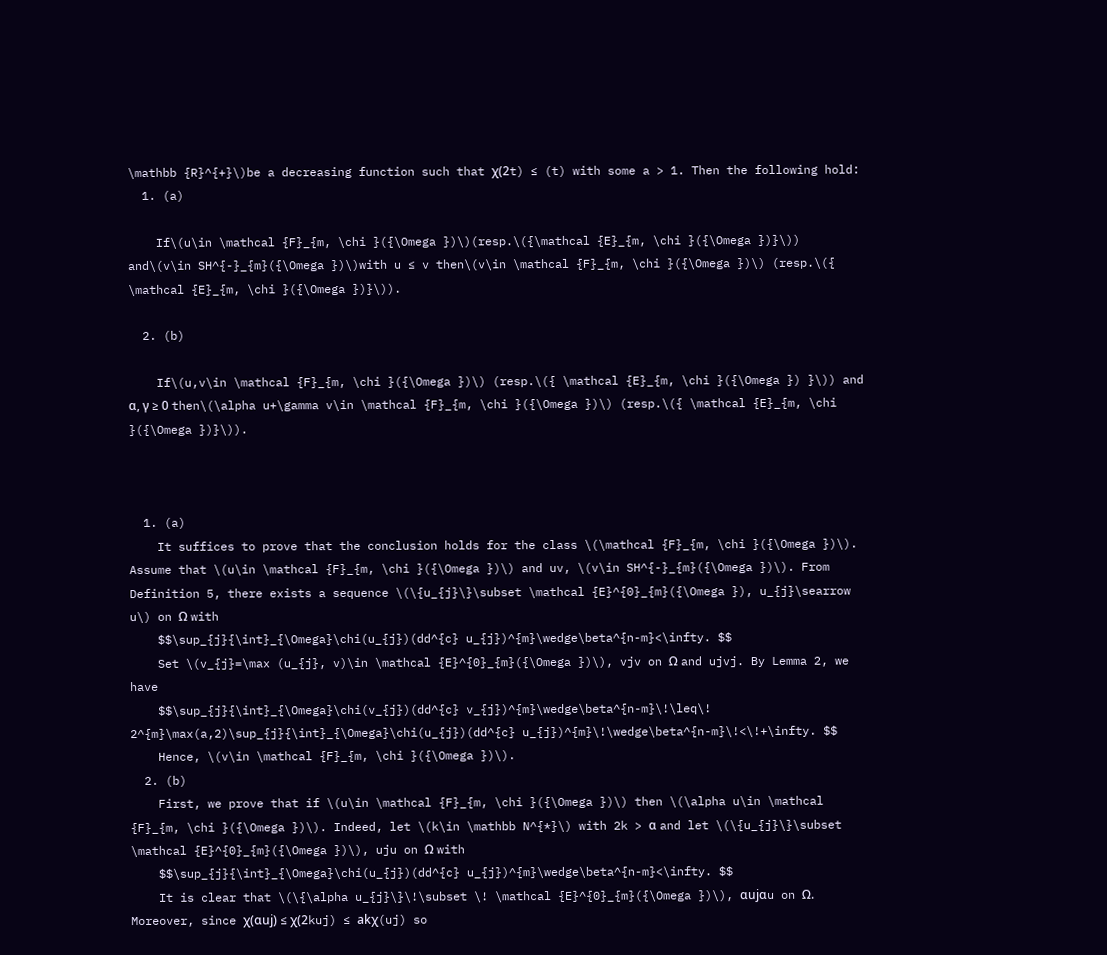\mathbb {R}^{+}\)be a decreasing function such that χ(2t) ≤ (t) with some a > 1. Then the following hold:
  1. (a)

    If\(u\in \mathcal {F}_{m, \chi }({\Omega })\)(resp.\({\mathcal {E}_{m, \chi }({\Omega })}\)) and\(v\in SH^{-}_{m}({\Omega })\)with u ≤ v then\(v\in \mathcal {F}_{m, \chi }({\Omega })\) (resp.\({ \mathcal {E}_{m, \chi }({\Omega })}\)).

  2. (b)

    If\(u,v\in \mathcal {F}_{m, \chi }({\Omega })\) (resp.\({ \mathcal {E}_{m, \chi }({\Omega }) }\)) and α, γ ≥ 0 then\(\alpha u+\gamma v\in \mathcal {F}_{m, \chi }({\Omega })\) (resp.\({ \mathcal {E}_{m, \chi }({\Omega })}\)).



  1. (a)
    It suffices to prove that the conclusion holds for the class \(\mathcal {F}_{m, \chi }({\Omega })\). Assume that \(u\in \mathcal {F}_{m, \chi }({\Omega })\) and uv, \(v\in SH^{-}_{m}({\Omega })\). From Definition 5, there exists a sequence \(\{u_{j}\}\subset \mathcal {E}^{0}_{m}({\Omega }), u_{j}\searrow u\) on Ω with
    $$\sup_{j}{\int}_{\Omega}\chi(u_{j})(dd^{c} u_{j})^{m}\wedge\beta^{n-m}<\infty. $$
    Set \(v_{j}=\max (u_{j}, v)\in \mathcal {E}^{0}_{m}({\Omega })\), vjv on Ω and ujvj. By Lemma 2, we have
    $$\sup_{j}{\int}_{\Omega}\chi(v_{j})(dd^{c} v_{j})^{m}\wedge\beta^{n-m}\!\leq\! 2^{m}\max(a,2)\sup_{j}{\int}_{\Omega}\chi(u_{j})(dd^{c} u_{j})^{m}\!\wedge\beta^{n-m}\!<\!+\infty. $$
    Hence, \(v\in \mathcal {F}_{m, \chi }({\Omega })\).
  2. (b)
    First, we prove that if \(u\in \mathcal {F}_{m, \chi }({\Omega })\) then \(\alpha u\in \mathcal {F}_{m, \chi }({\Omega })\). Indeed, let \(k\in \mathbb N^{*}\) with 2k > α and let \(\{u_{j}\}\subset \mathcal {E}^{0}_{m}({\Omega })\), uju on Ω with
    $$\sup_{j}{\int}_{\Omega}\chi(u_{j})(dd^{c} u_{j})^{m}\wedge\beta^{n-m}<\infty. $$
    It is clear that \(\{\alpha u_{j}\}\!\subset \! \mathcal {E}^{0}_{m}({\Omega })\), αujαu on Ω. Moreover, since χ(αuj) ≤ χ(2kuj) ≤ akχ(uj) so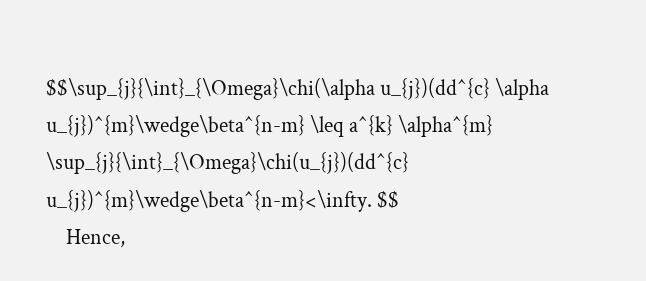$$\sup_{j}{\int}_{\Omega}\chi(\alpha u_{j})(dd^{c} \alpha u_{j})^{m}\wedge\beta^{n-m} \leq a^{k} \alpha^{m} \sup_{j}{\int}_{\Omega}\chi(u_{j})(dd^{c} u_{j})^{m}\wedge\beta^{n-m}<\infty. $$
    Hence,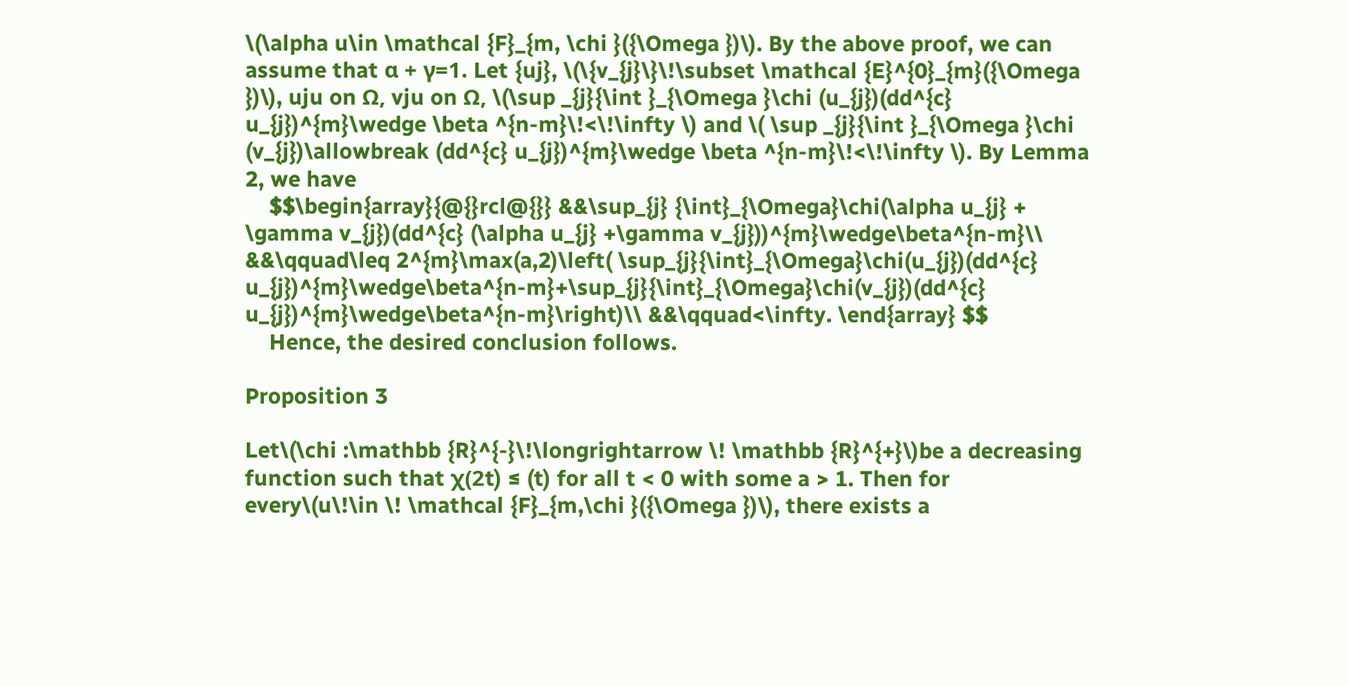\(\alpha u\in \mathcal {F}_{m, \chi }({\Omega })\). By the above proof, we can assume that α + γ=1. Let {uj}, \(\{v_{j}\}\!\subset \mathcal {E}^{0}_{m}({\Omega })\), uju on Ω, vju on Ω, \(\sup _{j}{\int }_{\Omega }\chi (u_{j})(dd^{c} u_{j})^{m}\wedge \beta ^{n-m}\!<\!\infty \) and \( \sup _{j}{\int }_{\Omega }\chi (v_{j})\allowbreak (dd^{c} u_{j})^{m}\wedge \beta ^{n-m}\!<\!\infty \). By Lemma 2, we have
    $$\begin{array}{@{}rcl@{}} &&\sup_{j} {\int}_{\Omega}\chi(\alpha u_{j} + \gamma v_{j})(dd^{c} (\alpha u_{j} +\gamma v_{j}))^{m}\wedge\beta^{n-m}\\ &&\qquad\leq 2^{m}\max(a,2)\left( \sup_{j}{\int}_{\Omega}\chi(u_{j})(dd^{c} u_{j})^{m}\wedge\beta^{n-m}+\sup_{j}{\int}_{\Omega}\chi(v_{j})(dd^{c} u_{j})^{m}\wedge\beta^{n-m}\right)\\ &&\qquad<\infty. \end{array} $$
    Hence, the desired conclusion follows.

Proposition 3

Let\(\chi :\mathbb {R}^{-}\!\longrightarrow \! \mathbb {R}^{+}\)be a decreasing function such that χ(2t) ≤ (t) for all t < 0 with some a > 1. Then for every\(u\!\in \! \mathcal {F}_{m,\chi }({\Omega })\), there exists a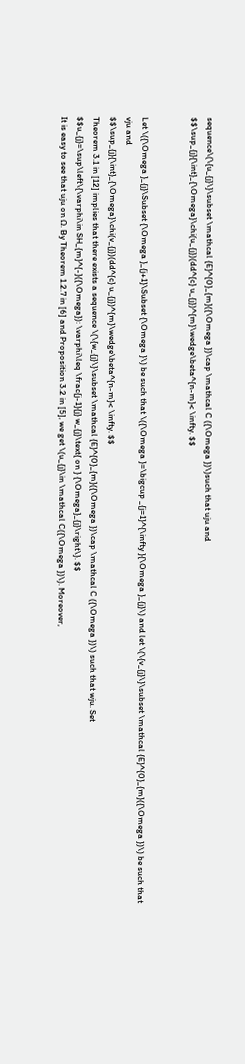sequence\(\{u_{j}\}\subset \mathcal {E}^{0}_{m}({\Omega })\cap \mathcal C ({\Omega })\)such that uju and
$$\sup_{j}{\int}_{\Omega}\chi(u_{j})(dd^{c} u_{j})^{m}\wedge\beta^{n-m}< \infty. $$


Let \({\Omega }_{j}\Subset {\Omega }_{j+1}\Subset {\Omega }\) be such that \({\Omega }=\bigcup _{j=1}^{\infty }{\Omega }_{j}\) and let \(\{v_{j}\}\subset \mathcal {E}^{0}_{m}({\Omega })\) be such that vju and
$$\sup_{j}{\int}_{\Omega}\chi(v_{j})(dd^{c} u_{j})^{m}\wedge\beta^{n-m}< \infty. $$
Theorem 3.1 in [12] implies that there exists a sequence \(\{w_{j}\}\subset \mathcal {E}^{0}_{m}({\Omega })\cap \mathcal C ({\Omega })\) such that wju. Set
$$u_{j}=\sup\left\{\varphi\in SH_{m}^{-}({\Omega}): \varphi\leq \frac{j-1}{j} w_{j}\text{ on } {\Omega}_{j}\right\}. $$
It is easy to see that uju on Ω. By Theorem 1.2.7 in [6] and Proposition 3.2 in [5], we get \(u_{j}\in \mathcal C({\Omega })\). Moreover,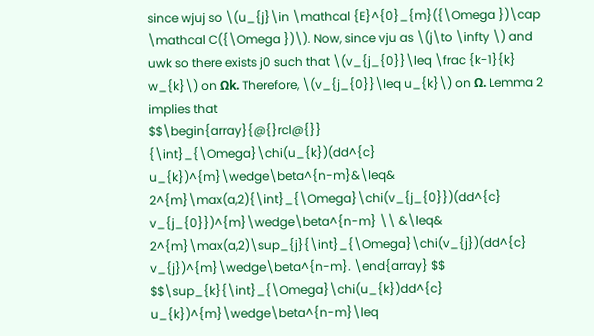since wjuj so \(u_{j}\in \mathcal {E}^{0}_{m}({\Omega })\cap \mathcal C({\Omega })\). Now, since vju as \(j\to \infty \) and uwk so there exists j0 such that \(v_{j_{0}}\leq \frac {k-1}{k} w_{k}\) on Ωk. Therefore, \(v_{j_{0}}\leq u_{k}\) on Ω. Lemma 2 implies that
$$\begin{array}{@{}rcl@{}} {\int}_{\Omega}\chi(u_{k})(dd^{c} u_{k})^{m}\wedge\beta^{n-m}&\leq& 2^{m}\max(a,2){\int}_{\Omega}\chi(v_{j_{0}})(dd^{c} v_{j_{0}})^{m}\wedge\beta^{n-m} \\ &\leq& 2^{m}\max(a,2)\sup_{j}{\int}_{\Omega}\chi(v_{j})(dd^{c} v_{j})^{m}\wedge\beta^{n-m}. \end{array} $$
$$\sup_{k}{\int}_{\Omega}\chi(u_{k})dd^{c} u_{k})^{m}\wedge\beta^{n-m}\leq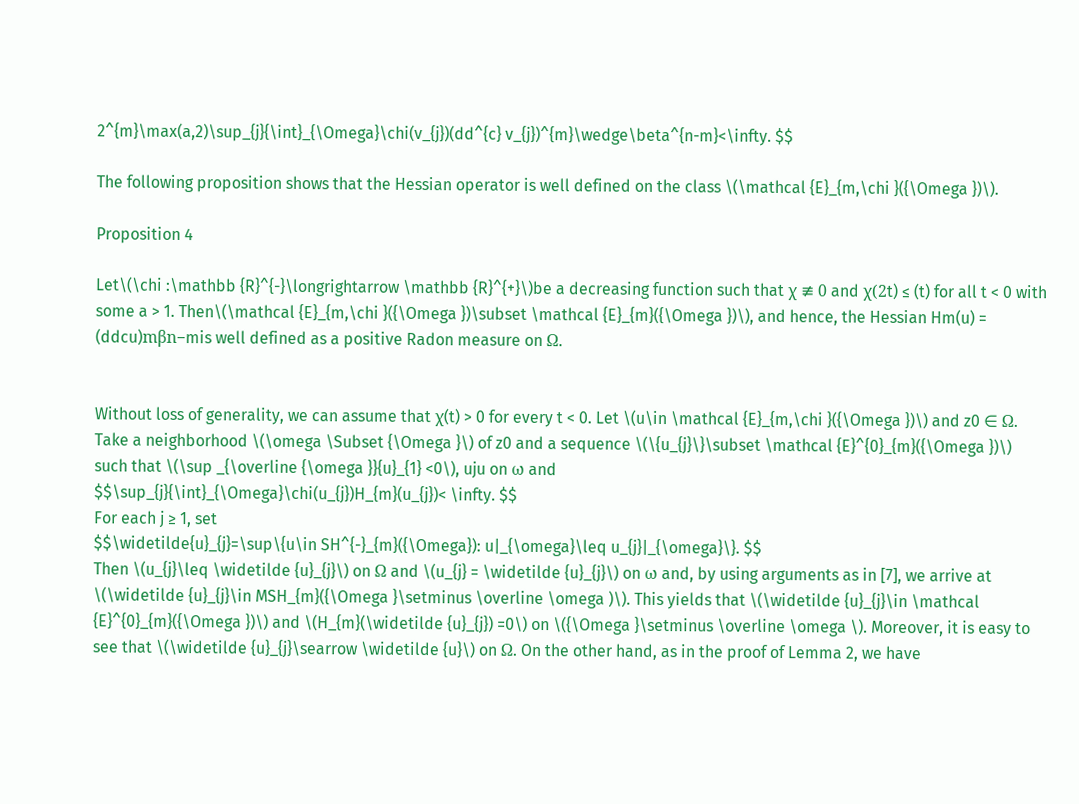2^{m}\max(a,2)\sup_{j}{\int}_{\Omega}\chi(v_{j})(dd^{c} v_{j})^{m}\wedge\beta^{n-m}<\infty. $$

The following proposition shows that the Hessian operator is well defined on the class \(\mathcal {E}_{m,\chi }({\Omega })\).

Proposition 4

Let\(\chi :\mathbb {R}^{-}\longrightarrow \mathbb {R}^{+}\)be a decreasing function such that χ ≢ 0 and χ(2t) ≤ (t) for all t < 0 with some a > 1. Then\(\mathcal {E}_{m,\chi }({\Omega })\subset \mathcal {E}_{m}({\Omega })\), and hence, the Hessian Hm(u) = (ddcu)mβn−mis well defined as a positive Radon measure on Ω.


Without loss of generality, we can assume that χ(t) > 0 for every t < 0. Let \(u\in \mathcal {E}_{m,\chi }({\Omega })\) and z0 ∈ Ω. Take a neighborhood \(\omega \Subset {\Omega }\) of z0 and a sequence \(\{u_{j}\}\subset \mathcal {E}^{0}_{m}({\Omega })\) such that \(\sup _{\overline {\omega }}{u}_{1} <0\), uju on ω and
$$\sup_{j}{\int}_{\Omega}\chi(u_{j})H_{m}(u_{j})< \infty. $$
For each j ≥ 1, set
$$\widetilde{u}_{j}=\sup\{u\in SH^{-}_{m}({\Omega}): u|_{\omega}\leq u_{j}|_{\omega}\}. $$
Then \(u_{j}\leq \widetilde {u}_{j}\) on Ω and \(u_{j} = \widetilde {u}_{j}\) on ω and, by using arguments as in [7], we arrive at \(\widetilde {u}_{j}\in MSH_{m}({\Omega }\setminus \overline \omega )\). This yields that \(\widetilde {u}_{j}\in \mathcal {E}^{0}_{m}({\Omega })\) and \(H_{m}(\widetilde {u}_{j}) =0\) on \({\Omega }\setminus \overline \omega \). Moreover, it is easy to see that \(\widetilde {u}_{j}\searrow \widetilde {u}\) on Ω. On the other hand, as in the proof of Lemma 2, we have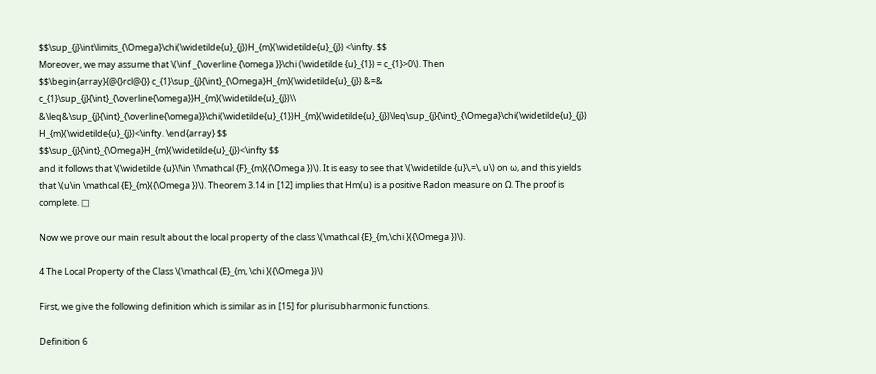$$\sup_{j}\int\limits_{\Omega}\chi(\widetilde{u}_{j})H_{m}(\widetilde{u}_{j}) <\infty. $$
Moreover, we may assume that \(\inf _{\overline {\omega }}\chi (\widetilde {u}_{1}) = c_{1}>0\). Then
$$\begin{array}{@{}rcl@{}} c_{1}\sup_{j}{\int}_{\Omega}H_{m}(\widetilde{u}_{j}) &=& c_{1}\sup_{j}{\int}_{\overline{\omega}}H_{m}(\widetilde{u}_{j})\\ &\leq&\sup_{j}{\int}_{\overline{\omega}}\chi(\widetilde{u}_{1})H_{m}(\widetilde{u}_{j})\leq\sup_{j}{\int}_{\Omega}\chi(\widetilde{u}_{j}) H_{m}(\widetilde{u}_{j})<\infty. \end{array} $$
$$\sup_{j}{\int}_{\Omega}H_{m}(\widetilde{u}_{j})<\infty $$
and it follows that \(\widetilde {u}\!\in \!\mathcal {F}_{m}({\Omega })\). It is easy to see that \(\widetilde {u}\,=\, u\) on ω, and this yields that \(u\in \mathcal {E}_{m}({\Omega })\). Theorem 3.14 in [12] implies that Hm(u) is a positive Radon measure on Ω. The proof is complete. □

Now we prove our main result about the local property of the class \(\mathcal {E}_{m,\chi }({\Omega })\).

4 The Local Property of the Class \(\mathcal {E}_{m, \chi }({\Omega })\)

First, we give the following definition which is similar as in [15] for plurisubharmonic functions.

Definition 6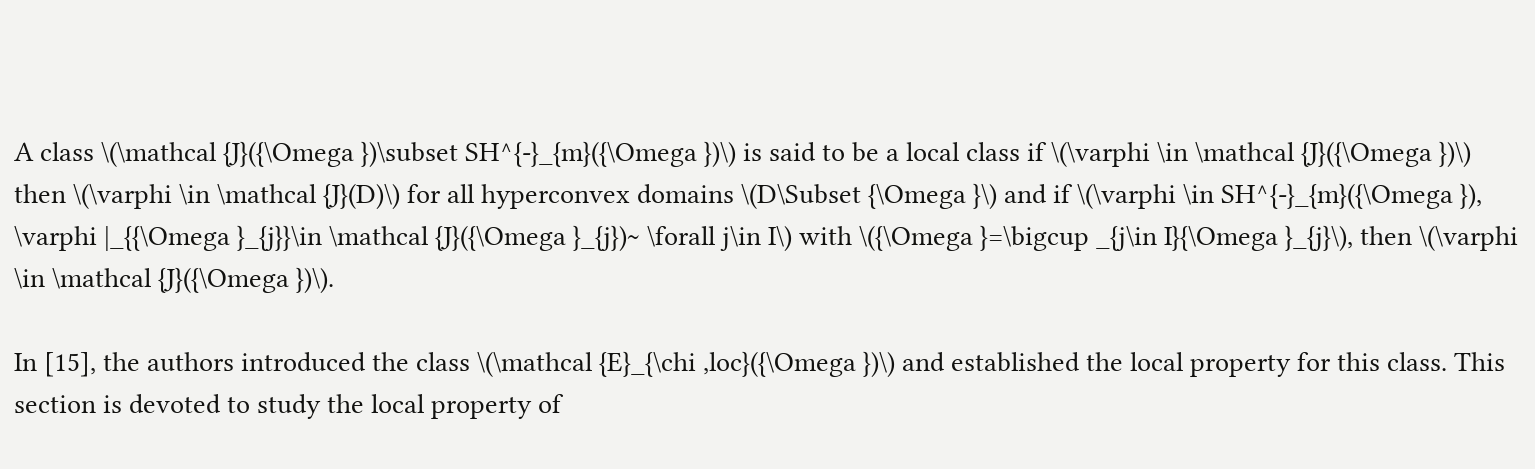A class \(\mathcal {J}({\Omega })\subset SH^{-}_{m}({\Omega })\) is said to be a local class if \(\varphi \in \mathcal {J}({\Omega })\) then \(\varphi \in \mathcal {J}(D)\) for all hyperconvex domains \(D\Subset {\Omega }\) and if \(\varphi \in SH^{-}_{m}({\Omega }), \varphi |_{{\Omega }_{j}}\in \mathcal {J}({\Omega }_{j})~ \forall j\in I\) with \({\Omega }=\bigcup _{j\in I}{\Omega }_{j}\), then \(\varphi \in \mathcal {J}({\Omega })\).

In [15], the authors introduced the class \(\mathcal {E}_{\chi ,loc}({\Omega })\) and established the local property for this class. This section is devoted to study the local property of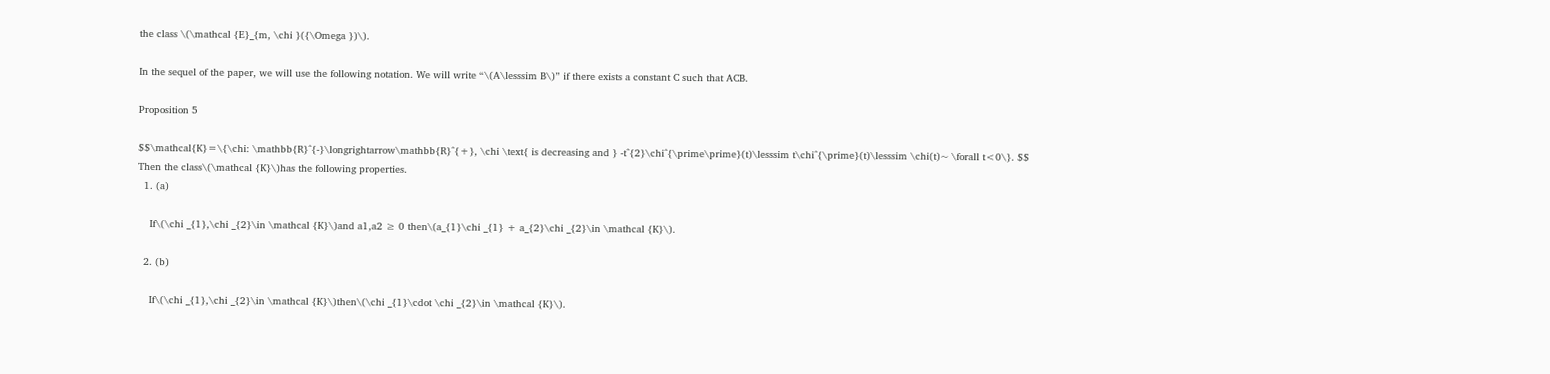the class \(\mathcal {E}_{m, \chi }({\Omega })\).

In the sequel of the paper, we will use the following notation. We will write “\(A\lesssim B\)” if there exists a constant C such that ACB.

Proposition 5

$$\mathcal{K}=\{\chi: \mathbb{R}^{-}\longrightarrow\mathbb{R}^{+}, \chi \text{ is decreasing and } -t^{2}\chi^{\prime\prime}(t)\lesssim t\chi^{\prime}(t)\lesssim \chi(t)~ \forall t<0\}. $$
Then the class\(\mathcal {K}\)has the following properties.
  1. (a)

    If\(\chi _{1},\chi _{2}\in \mathcal {K}\)and a1,a2 ≥ 0 then\(a_{1}\chi _{1} + a_{2}\chi _{2}\in \mathcal {K}\).

  2. (b)

    If\(\chi _{1},\chi _{2}\in \mathcal {K}\)then\(\chi _{1}\cdot \chi _{2}\in \mathcal {K}\).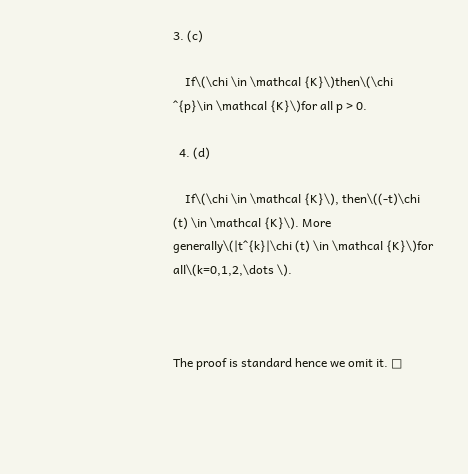3. (c)

    If\(\chi \in \mathcal {K}\)then\(\chi ^{p}\in \mathcal {K}\)for all p > 0.

  4. (d)

    If\(\chi \in \mathcal {K}\), then\((-t)\chi (t) \in \mathcal {K}\). More generally\(|t^{k}|\chi (t) \in \mathcal {K}\)for all\(k=0,1,2,\dots \).



The proof is standard hence we omit it. □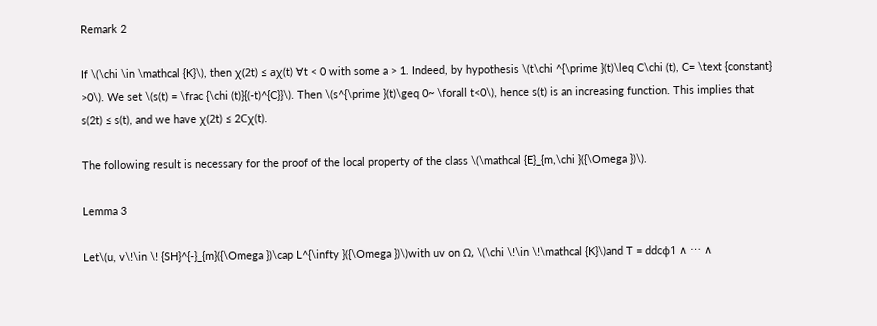Remark 2

If \(\chi \in \mathcal {K}\), then χ(2t) ≤ aχ(t) ∀t < 0 with some a > 1. Indeed, by hypothesis \(t\chi ^{\prime }(t)\leq C\chi (t), C= \text {constant} >0\). We set \(s(t) = \frac {\chi (t)}{(-t)^{C}}\). Then \(s^{\prime }(t)\geq 0~ \forall t<0\), hence s(t) is an increasing function. This implies that s(2t) ≤ s(t), and we have χ(2t) ≤ 2Cχ(t).

The following result is necessary for the proof of the local property of the class \(\mathcal {E}_{m,\chi }({\Omega })\).

Lemma 3

Let\(u, v\!\in \! {SH}^{-}_{m}({\Omega })\cap L^{\infty }({\Omega })\)with uv on Ω, \(\chi \!\in \!\mathcal {K}\)and T = ddcφ1 ∧ ⋯ ∧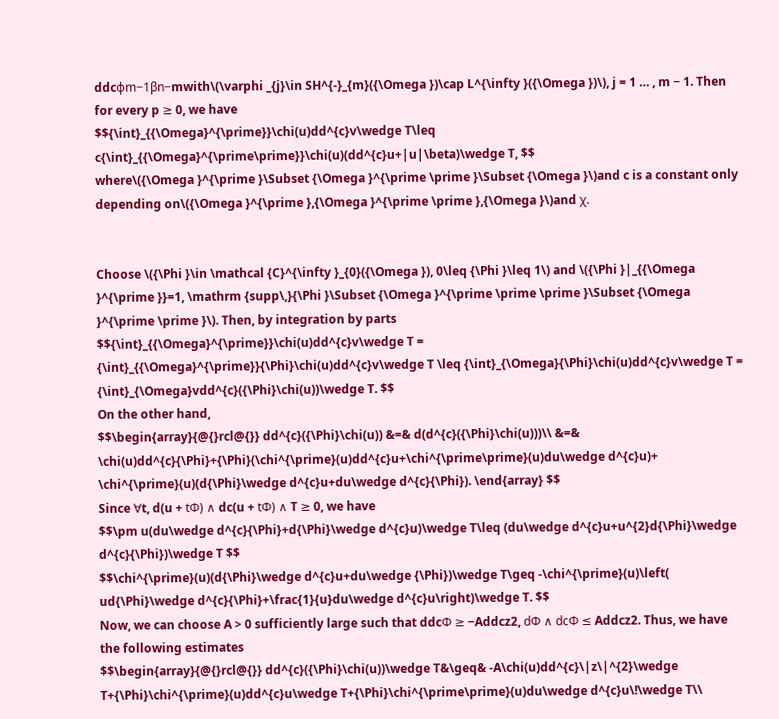ddcφm−1βn−mwith\(\varphi _{j}\in SH^{-}_{m}({\Omega })\cap L^{\infty }({\Omega })\), j = 1 … , m − 1. Then for every p ≥ 0, we have
$${\int}_{{\Omega}^{\prime}}\chi(u)dd^{c}v\wedge T\leq c{\int}_{{\Omega}^{\prime\prime}}\chi(u)(dd^{c}u+|u|\beta)\wedge T, $$
where\({\Omega }^{\prime }\Subset {\Omega }^{\prime \prime }\Subset {\Omega }\)and c is a constant only depending on\({\Omega }^{\prime },{\Omega }^{\prime \prime },{\Omega }\)and χ.


Choose \({\Phi }\in \mathcal {C}^{\infty }_{0}({\Omega }), 0\leq {\Phi }\leq 1\) and \({\Phi }|_{{\Omega }^{\prime }}=1, \mathrm {supp\,}{\Phi }\Subset {\Omega }^{\prime \prime \prime }\Subset {\Omega }^{\prime \prime }\). Then, by integration by parts
$${\int}_{{\Omega}^{\prime}}\chi(u)dd^{c}v\wedge T = {\int}_{{\Omega}^{\prime}}{\Phi}\chi(u)dd^{c}v\wedge T \leq {\int}_{\Omega}{\Phi}\chi(u)dd^{c}v\wedge T = {\int}_{\Omega}vdd^{c}({\Phi}\chi(u))\wedge T. $$
On the other hand,
$$\begin{array}{@{}rcl@{}} dd^{c}({\Phi}\chi(u)) &=& d(d^{c}({\Phi}\chi(u)))\\ &=& \chi(u)dd^{c}{\Phi}+{\Phi}(\chi^{\prime}(u)dd^{c}u+\chi^{\prime\prime}(u)du\wedge d^{c}u)+ \chi^{\prime}(u)(d{\Phi}\wedge d^{c}u+du\wedge d^{c}{\Phi}). \end{array} $$
Since ∀t, d(u + tΦ) ∧ dc(u + tΦ) ∧ T ≥ 0, we have
$$\pm u(du\wedge d^{c}{\Phi}+d{\Phi}\wedge d^{c}u)\wedge T\leq (du\wedge d^{c}u+u^{2}d{\Phi}\wedge d^{c}{\Phi})\wedge T $$
$$\chi^{\prime}(u)(d{\Phi}\wedge d^{c}u+du\wedge {\Phi})\wedge T\geq -\chi^{\prime}(u)\left( ud{\Phi}\wedge d^{c}{\Phi}+\frac{1}{u}du\wedge d^{c}u\right)\wedge T. $$
Now, we can choose A > 0 sufficiently large such that ddcΦ ≥ −Addcz2, dΦ ∧ dcΦ ≤ Addcz2. Thus, we have the following estimates
$$\begin{array}{@{}rcl@{}} dd^{c}({\Phi}\chi(u))\wedge T&\geq& -A\chi(u)dd^{c}\|z\|^{2}\wedge T+{\Phi}\chi^{\prime}(u)dd^{c}u\wedge T+{\Phi}\chi^{\prime\prime}(u)du\wedge d^{c}u\!\wedge T\\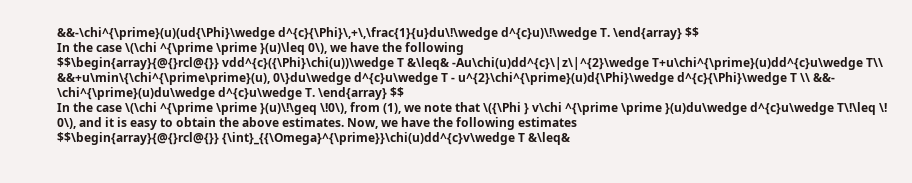&&-\chi^{\prime}(u)(ud{\Phi}\wedge d^{c}{\Phi}\,+\,\frac{1}{u}du\!\wedge d^{c}u)\!\wedge T. \end{array} $$
In the case \(\chi ^{\prime \prime }(u)\leq 0\), we have the following
$$\begin{array}{@{}rcl@{}} vdd^{c}({\Phi}\chi(u))\wedge T &\leq& -Au\chi(u)dd^{c}\|z\|^{2}\wedge T+u\chi^{\prime}(u)dd^{c}u\wedge T\\ &&+u\min\{\chi^{\prime\prime}(u), 0\}du\wedge d^{c}u\wedge T - u^{2}\chi^{\prime}(u)d{\Phi}\wedge d^{c}{\Phi}\wedge T \\ &&- \chi^{\prime}(u)du\wedge d^{c}u\wedge T. \end{array} $$
In the case \(\chi ^{\prime \prime }(u)\!\geq \!0\), from (1), we note that \({\Phi } v\chi ^{\prime \prime }(u)du\wedge d^{c}u\wedge T\!\leq \! 0\), and it is easy to obtain the above estimates. Now, we have the following estimates
$$\begin{array}{@{}rcl@{}} {\int}_{{\Omega}^{\prime}}\chi(u)dd^{c}v\wedge T &\leq&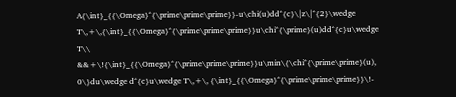A{\int}_{{\Omega}^{\prime\prime\prime}}-u\chi(u)dd^{c}\|z\|^{2}\wedge T\,+\,{\int}_{{\Omega}^{\prime\prime\prime}}u\chi^{\prime}(u)dd^{c}u\wedge T\\ &&+\!{\int}_{{\Omega}^{\prime\prime\prime}}u\min\{\chi^{\prime\prime}(u), 0\}du\wedge d^{c}u\wedge T\,+\, {\int}_{{\Omega}^{\prime\prime\prime}}\!-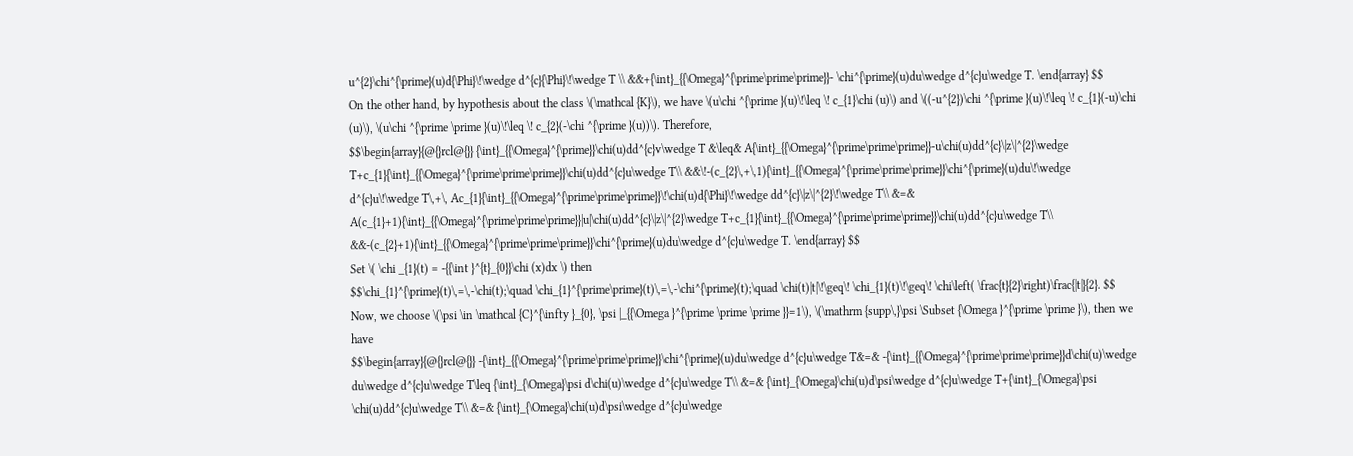u^{2}\chi^{\prime}(u)d{\Phi}\!\wedge d^{c}{\Phi}\!\wedge T \\ &&+{\int}_{{\Omega}^{\prime\prime\prime}}- \chi^{\prime}(u)du\wedge d^{c}u\wedge T. \end{array} $$
On the other hand, by hypothesis about the class \(\mathcal {K}\), we have \(u\chi ^{\prime }(u)\!\leq \! c_{1}\chi (u)\) and \((-u^{2})\chi ^{\prime }(u)\!\leq \! c_{1}(-u)\chi (u)\), \(u\chi ^{\prime \prime }(u)\!\leq \! c_{2}(-\chi ^{\prime }(u))\). Therefore,
$$\begin{array}{@{}rcl@{}} {\int}_{{\Omega}^{\prime}}\chi(u)dd^{c}v\wedge T &\leq& A{\int}_{{\Omega}^{\prime\prime\prime}}-u\chi(u)dd^{c}\|z\|^{2}\wedge T+c_{1}{\int}_{{\Omega}^{\prime\prime\prime}}\chi(u)dd^{c}u\wedge T\\ &&\!-(c_{2}\,+\,1){\int}_{{\Omega}^{\prime\prime\prime}}\chi^{\prime}(u)du\!\wedge d^{c}u\!\wedge T\,+\, Ac_{1}{\int}_{{\Omega}^{\prime\prime\prime}}\!\chi(u)d{\Phi}\!\wedge dd^{c}\|z\|^{2}\!\wedge T\\ &=& A(c_{1}+1){\int}_{{\Omega}^{\prime\prime\prime}}|u|\chi(u)dd^{c}\|z\|^{2}\wedge T+c_{1}{\int}_{{\Omega}^{\prime\prime\prime}}\chi(u)dd^{c}u\wedge T\\ &&-(c_{2}+1){\int}_{{\Omega}^{\prime\prime\prime}}\chi^{\prime}(u)du\wedge d^{c}u\wedge T. \end{array} $$
Set \( \chi _{1}(t) = -{{\int }^{t}_{0}}\chi (x)dx \) then
$$\chi_{1}^{\prime}(t)\,=\,-\chi(t);\quad \chi_{1}^{\prime\prime}(t)\,=\,-\chi^{\prime}(t);\quad \chi(t)|t|\!\geq\! \chi_{1}(t)\!\geq\! \chi\left( \frac{t}{2}\right)\frac{|t|}{2}. $$
Now, we choose \(\psi \in \mathcal {C}^{\infty }_{0}, \psi |_{{\Omega }^{\prime \prime \prime }}=1\), \(\mathrm {supp\,}\psi \Subset {\Omega }^{\prime \prime }\), then we have
$$\begin{array}{@{}rcl@{}} -{\int}_{{\Omega}^{\prime\prime\prime}}\chi^{\prime}(u)du\wedge d^{c}u\wedge T&=& -{\int}_{{\Omega}^{\prime\prime\prime}}d\chi(u)\wedge du\wedge d^{c}u\wedge T\leq {\int}_{\Omega}\psi d\chi(u)\wedge d^{c}u\wedge T\\ &=& {\int}_{\Omega}\chi(u)d\psi\wedge d^{c}u\wedge T+{\int}_{\Omega}\psi \chi(u)dd^{c}u\wedge T\\ &=& {\int}_{\Omega}\chi(u)d\psi\wedge d^{c}u\wedge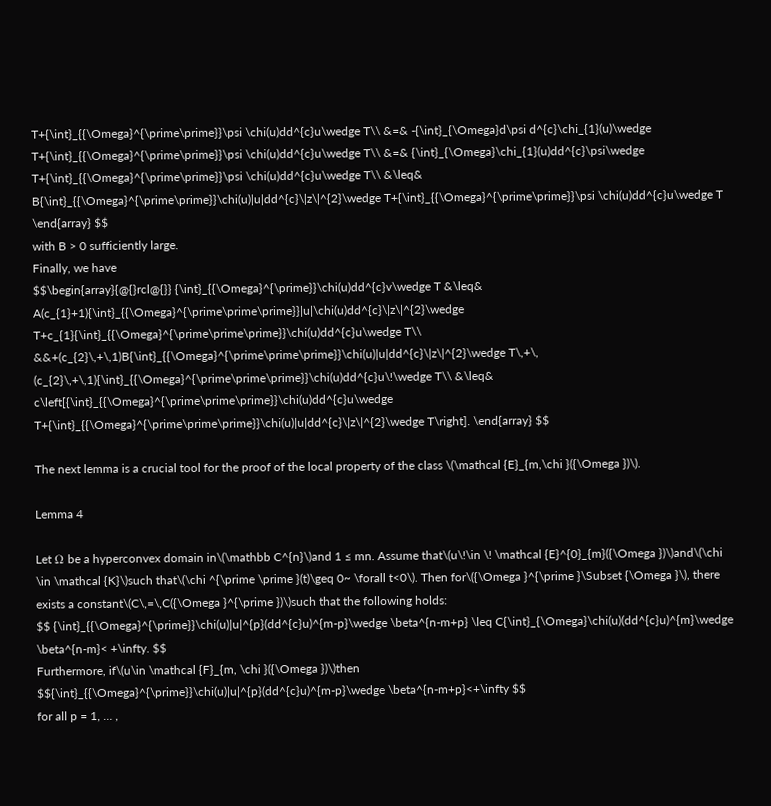T+{\int}_{{\Omega}^{\prime\prime}}\psi \chi(u)dd^{c}u\wedge T\\ &=& -{\int}_{\Omega}d\psi d^{c}\chi_{1}(u)\wedge T+{\int}_{{\Omega}^{\prime\prime}}\psi \chi(u)dd^{c}u\wedge T\\ &=& {\int}_{\Omega}\chi_{1}(u)dd^{c}\psi\wedge T+{\int}_{{\Omega}^{\prime\prime}}\psi \chi(u)dd^{c}u\wedge T\\ &\leq& B{\int}_{{\Omega}^{\prime\prime}}\chi(u)|u|dd^{c}\|z\|^{2}\wedge T+{\int}_{{\Omega}^{\prime\prime}}\psi \chi(u)dd^{c}u\wedge T \end{array} $$
with B > 0 sufficiently large.
Finally, we have
$$\begin{array}{@{}rcl@{}} {\int}_{{\Omega}^{\prime}}\chi(u)dd^{c}v\wedge T &\leq& A(c_{1}+1){\int}_{{\Omega}^{\prime\prime\prime}}|u|\chi(u)dd^{c}\|z\|^{2}\wedge T+c_{1}{\int}_{{\Omega}^{\prime\prime\prime}}\chi(u)dd^{c}u\wedge T\\ &&+(c_{2}\,+\,1)B{\int}_{{\Omega}^{\prime\prime\prime}}\chi(u)|u|dd^{c}\|z\|^{2}\wedge T\,+\, (c_{2}\,+\,1){\int}_{{\Omega}^{\prime\prime\prime}}\chi(u)dd^{c}u\!\wedge T\\ &\leq& c\left[{\int}_{{\Omega}^{\prime\prime\prime}}\chi(u)dd^{c}u\wedge T+{\int}_{{\Omega}^{\prime\prime\prime}}\chi(u)|u|dd^{c}\|z\|^{2}\wedge T\right]. \end{array} $$

The next lemma is a crucial tool for the proof of the local property of the class \(\mathcal {E}_{m,\chi }({\Omega })\).

Lemma 4

Let Ω be a hyperconvex domain in\(\mathbb C^{n}\)and 1 ≤ mn. Assume that\(u\!\in \! \mathcal {E}^{0}_{m}({\Omega })\)and\(\chi \in \mathcal {K}\)such that\(\chi ^{\prime \prime }(t)\geq 0~ \forall t<0\). Then for\({\Omega }^{\prime }\Subset {\Omega }\), there exists a constant\(C\,=\,C({\Omega }^{\prime })\)such that the following holds:
$$ {\int}_{{\Omega}^{\prime}}\chi(u)|u|^{p}(dd^{c}u)^{m-p}\wedge \beta^{n-m+p} \leq C{\int}_{\Omega}\chi(u)(dd^{c}u)^{m}\wedge \beta^{n-m}< +\infty. $$
Furthermore, if\(u\in \mathcal {F}_{m, \chi }({\Omega })\)then
$${\int}_{{\Omega}^{\prime}}\chi(u)|u|^{p}(dd^{c}u)^{m-p}\wedge \beta^{n-m+p}<+\infty $$
for all p = 1, … ,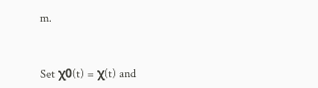m.


Set χ0(t) = χ(t) and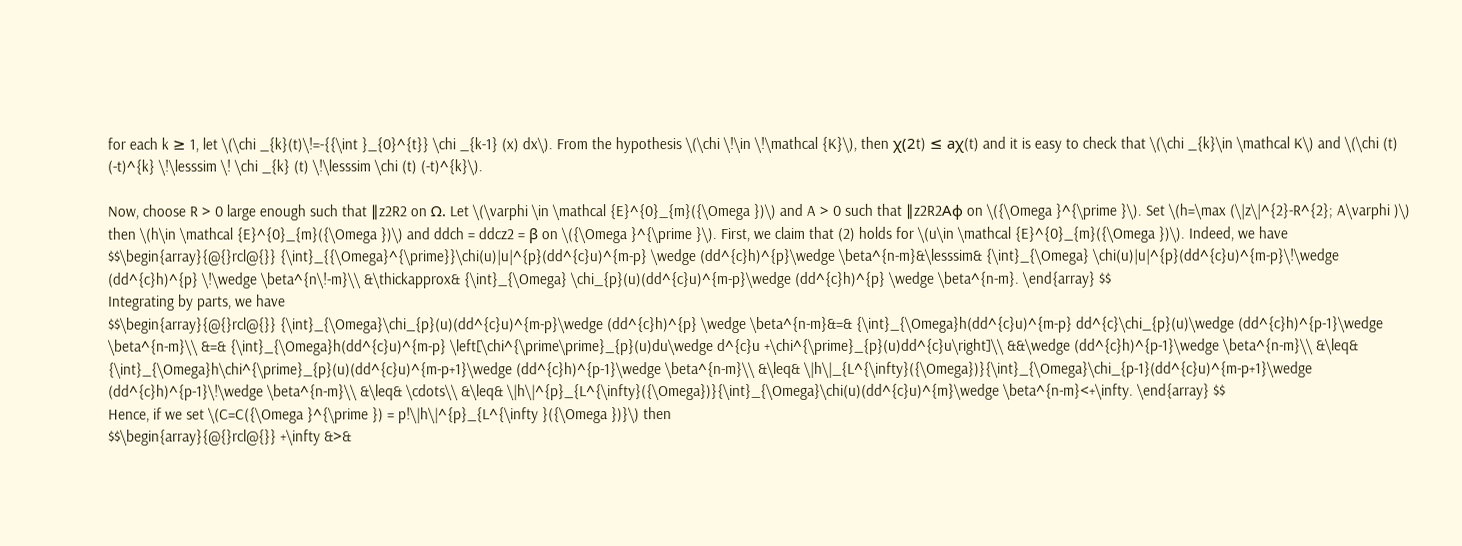for each k ≥ 1, let \(\chi _{k}(t)\!=-{{\int }_{0}^{t}} \chi _{k-1} (x) dx\). From the hypothesis \(\chi \!\in \!\mathcal {K}\), then χ(2t) ≤ aχ(t) and it is easy to check that \(\chi _{k}\in \mathcal K\) and \(\chi (t) (-t)^{k} \!\lesssim \! \chi _{k} (t) \!\lesssim \chi (t) (-t)^{k}\).

Now, choose R > 0 large enough such that ∥z2R2 on Ω. Let \(\varphi \in \mathcal {E}^{0}_{m}({\Omega })\) and A > 0 such that ∥z2R2Aφ on \({\Omega }^{\prime }\). Set \(h=\max (\|z\|^{2}-R^{2}; A\varphi )\) then \(h\in \mathcal {E}^{0}_{m}({\Omega })\) and ddch = ddcz2 = β on \({\Omega }^{\prime }\). First, we claim that (2) holds for \(u\in \mathcal {E}^{0}_{m}({\Omega })\). Indeed, we have
$$\begin{array}{@{}rcl@{}} {\int}_{{\Omega}^{\prime}}\chi(u)|u|^{p}(dd^{c}u)^{m-p} \wedge (dd^{c}h)^{p}\wedge \beta^{n-m}&\lesssim& {\int}_{\Omega} \chi(u)|u|^{p}(dd^{c}u)^{m-p}\!\wedge (dd^{c}h)^{p} \!\wedge \beta^{n\!-m}\\ &\thickapprox& {\int}_{\Omega} \chi_{p}(u)(dd^{c}u)^{m-p}\wedge (dd^{c}h)^{p} \wedge \beta^{n-m}. \end{array} $$
Integrating by parts, we have
$$\begin{array}{@{}rcl@{}} {\int}_{\Omega}\chi_{p}(u)(dd^{c}u)^{m-p}\wedge (dd^{c}h)^{p} \wedge \beta^{n-m}&=& {\int}_{\Omega}h(dd^{c}u)^{m-p} dd^{c}\chi_{p}(u)\wedge (dd^{c}h)^{p-1}\wedge \beta^{n-m}\\ &=& {\int}_{\Omega}h(dd^{c}u)^{m-p} \left[\chi^{\prime\prime}_{p}(u)du\wedge d^{c}u +\chi^{\prime}_{p}(u)dd^{c}u\right]\\ &&\wedge (dd^{c}h)^{p-1}\wedge \beta^{n-m}\\ &\leq& {\int}_{\Omega}h\chi^{\prime}_{p}(u)(dd^{c}u)^{m-p+1}\wedge (dd^{c}h)^{p-1}\wedge \beta^{n-m}\\ &\leq& \|h\|_{L^{\infty}({\Omega})}{\int}_{\Omega}\chi_{p-1}(dd^{c}u)^{m-p+1}\wedge (dd^{c}h)^{p-1}\!\wedge \beta^{n-m}\\ &\leq& \cdots\\ &\leq& \|h\|^{p}_{L^{\infty}({\Omega})}{\int}_{\Omega}\chi(u)(dd^{c}u)^{m}\wedge \beta^{n-m}<+\infty. \end{array} $$
Hence, if we set \(C=C({\Omega }^{\prime }) = p!\|h\|^{p}_{L^{\infty }({\Omega })}\) then
$$\begin{array}{@{}rcl@{}} +\infty &>&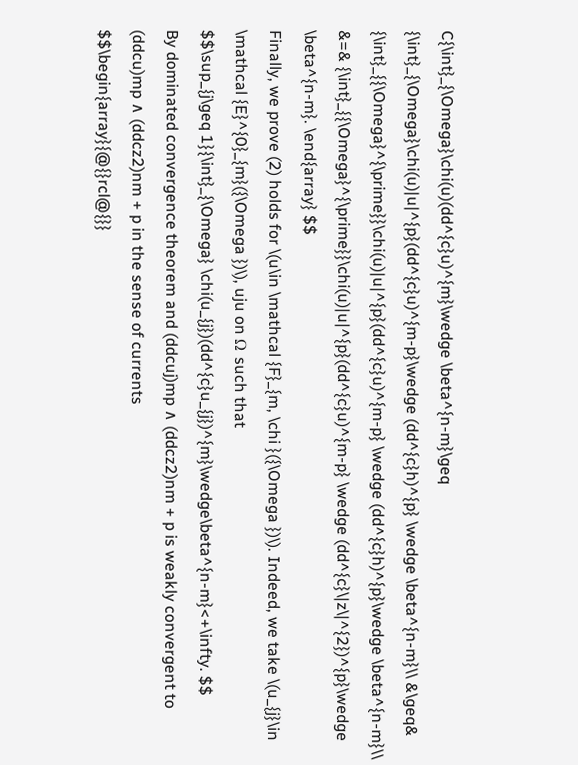C{\int}_{\Omega}\chi(u)(dd^{c}u)^{m}\wedge \beta^{n-m}\geq {\int}_{\Omega}\chi(u)|u|^{p}(dd^{c}u)^{m-p}\wedge (dd^{c}h)^{p} \wedge \beta^{n-m}\\ &\geq& {\int}_{{\Omega}^{\prime}}\chi(u)|u|^{p}(dd^{c}u)^{m-p} \wedge (dd^{c}h)^{p}\wedge \beta^{n-m}\\ &=& {\int}_{{\Omega}^{\prime}}\chi(u)|u|^{p}(dd^{c}u)^{m-p} \wedge (dd^{c}\|z\|^{2})^{p}\wedge \beta^{n-m}. \end{array} $$
Finally, we prove (2) holds for \(u\in \mathcal {F}_{m, \chi }({\Omega })\). Indeed, we take \(u_{j}\in \mathcal {E}^{0}_{m}({\Omega })\), uju on Ω such that
$$\sup_{j\geq 1}{\int}_{\Omega} \chi(u_{j})(dd^{c}u_{j})^{m}\wedge\beta^{n-m}<+\infty. $$
By dominated convergence theorem and (ddcuj)mp ∧ (ddcz2)nm + p is weakly convergent to (ddcu)mp ∧ (ddcz2)nm + p in the sense of currents
$$\begin{array}{@{}rcl@{}}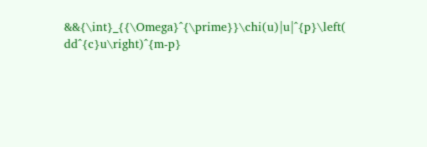&&{\int}_{{\Omega}^{\prime}}\chi(u)|u|^{p}\left( dd^{c}u\right)^{m-p}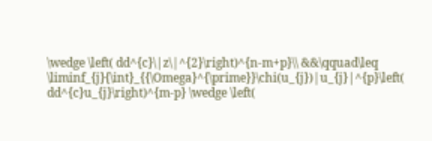\wedge \left( dd^{c}\|z\|^{2}\right)^{n-m+p}\\ &&\qquad\leq \liminf_{j}{\int}_{{\Omega}^{\prime}}\chi(u_{j})|u_{j}|^{p}\left( dd^{c}u_{j}\right)^{m-p} \wedge \left(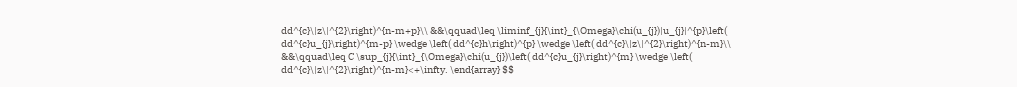dd^{c}\|z\|^{2}\right)^{n-m+p}\\ &&\qquad\leq \liminf_{j}{\int}_{\Omega}\chi(u_{j})|u_{j}|^{p}\left( dd^{c}u_{j}\right)^{m-p} \wedge \left( dd^{c}h\right)^{p} \wedge \left( dd^{c}\|z\|^{2}\right)^{n-m}\\ &&\qquad\leq C \sup_{j}{\int}_{\Omega}\chi(u_{j})\left( dd^{c}u_{j}\right)^{m} \wedge \left( dd^{c}\|z\|^{2}\right)^{n-m}<+\infty. \end{array} $$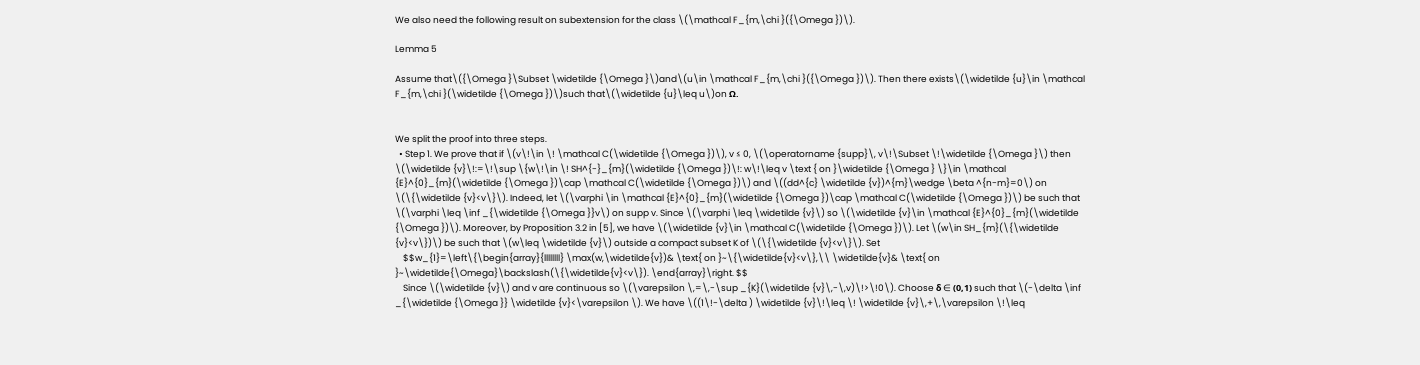We also need the following result on subextension for the class \(\mathcal F_{m,\chi }({\Omega })\).

Lemma 5

Assume that\({\Omega }\Subset \widetilde {\Omega }\)and\(u\in \mathcal F_{m,\chi }({\Omega })\). Then there exists\(\widetilde {u}\in \mathcal F_{m,\chi }(\widetilde {\Omega })\)such that\(\widetilde {u}\leq u\)on Ω.


We split the proof into three steps.
  • Step 1. We prove that if \(v\!\in \! \mathcal C(\widetilde {\Omega })\), v ≤ 0, \(\operatorname {supp}\, v\!\Subset \!\widetilde {\Omega }\) then \(\widetilde {v}\!:=\!\sup \{w\!\in \! SH^{-}_{m}(\widetilde {\Omega })\!: w\!\leq v \text { on }\widetilde {\Omega } \}\in \mathcal {E}^{0}_{m}(\widetilde {\Omega })\cap \mathcal C(\widetilde {\Omega })\) and \((dd^{c} \widetilde {v})^{m}\wedge \beta ^{n-m}=0\) on \(\{\widetilde {v}<v\}\). Indeed, let \(\varphi \in \mathcal {E}^{0}_{m}(\widetilde {\Omega })\cap \mathcal C(\widetilde {\Omega })\) be such that \(\varphi \leq \inf _{\widetilde {\Omega }}v\) on supp v. Since \(\varphi \leq \widetilde {v}\) so \(\widetilde {v}\in \mathcal {E}^{0}_{m}(\widetilde {\Omega })\). Moreover, by Proposition 3.2 in [5], we have \(\widetilde {v}\in \mathcal C(\widetilde {\Omega })\). Let \(w\in SH_{m}(\{\widetilde {v}<v\})\) be such that \(w\leq \widetilde {v}\) outside a compact subset K of \(\{\widetilde {v}<v\}\). Set
    $$w_{1}=\left\{\begin{array}{llllllll} \max(w,\widetilde{v})& \text{ on }~\{\widetilde{v}<v\},\\ \widetilde{v}& \text{ on }~\widetilde{\Omega}\backslash(\{\widetilde{v}<v\}). \end{array}\right. $$
    Since \(\widetilde {v}\) and v are continuous so \(\varepsilon \,=\,-\sup _{K}(\widetilde {v}\,-\,v)\!>\!0\). Choose δ ∈ (0,1) such that \(-\delta \inf _{\widetilde {\Omega }} \widetilde {v}<\varepsilon \). We have \((1\!-\delta ) \widetilde {v}\!\leq \! \widetilde {v}\,+\,\varepsilon \!\leq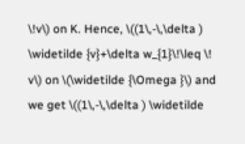\!v\) on K. Hence, \((1\,-\,\delta ) \widetilde {v}+\delta w_{1}\!\leq \! v\) on \(\widetilde {\Omega }\) and we get \((1\,-\,\delta ) \widetilde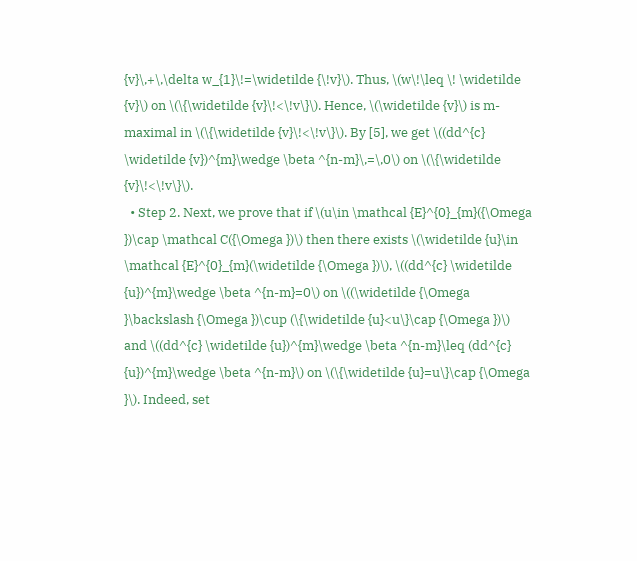{v}\,+\,\delta w_{1}\!=\widetilde {\!v}\). Thus, \(w\!\leq \! \widetilde {v}\) on \(\{\widetilde {v}\!<\!v\}\). Hence, \(\widetilde {v}\) is m-maximal in \(\{\widetilde {v}\!<\!v\}\). By [5], we get \((dd^{c} \widetilde {v})^{m}\wedge \beta ^{n-m}\,=\,0\) on \(\{\widetilde {v}\!<\!v\}\).
  • Step 2. Next, we prove that if \(u\in \mathcal {E}^{0}_{m}({\Omega })\cap \mathcal C({\Omega })\) then there exists \(\widetilde {u}\in \mathcal {E}^{0}_{m}(\widetilde {\Omega })\), \((dd^{c} \widetilde {u})^{m}\wedge \beta ^{n-m}=0\) on \((\widetilde {\Omega }\backslash {\Omega })\cup (\{\widetilde {u}<u\}\cap {\Omega })\) and \((dd^{c} \widetilde {u})^{m}\wedge \beta ^{n-m}\leq (dd^{c} {u})^{m}\wedge \beta ^{n-m}\) on \(\{\widetilde {u}=u\}\cap {\Omega }\). Indeed, set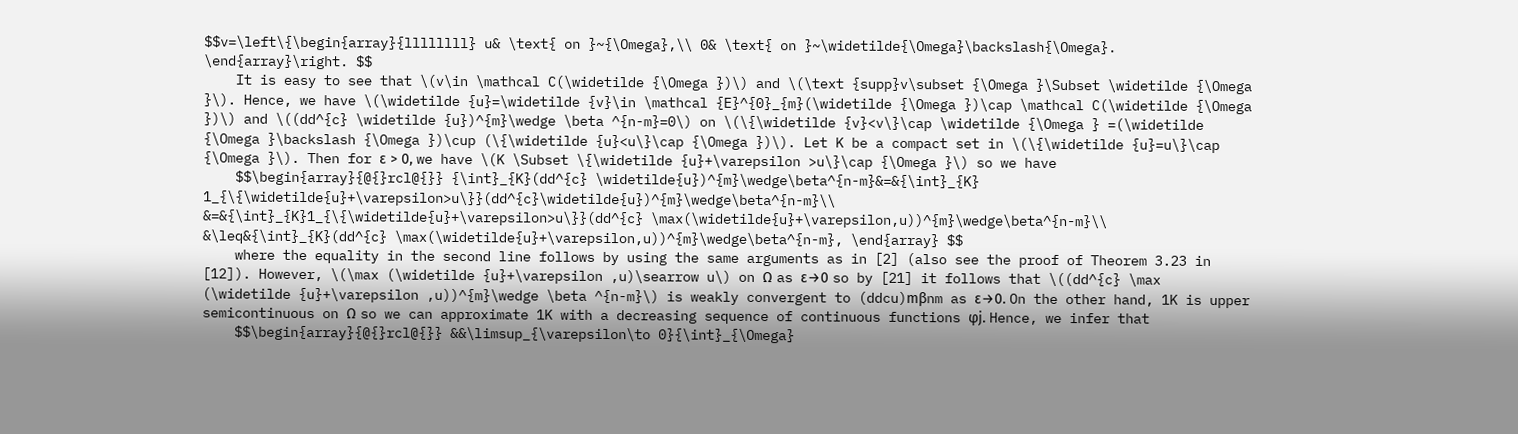$$v=\left\{\begin{array}{llllllll} u& \text{ on }~{\Omega},\\ 0& \text{ on }~\widetilde{\Omega}\backslash{\Omega}. \end{array}\right. $$
    It is easy to see that \(v\in \mathcal C(\widetilde {\Omega })\) and \(\text {supp}v\subset {\Omega }\Subset \widetilde {\Omega }\). Hence, we have \(\widetilde {u}=\widetilde {v}\in \mathcal {E}^{0}_{m}(\widetilde {\Omega })\cap \mathcal C(\widetilde {\Omega })\) and \((dd^{c} \widetilde {u})^{m}\wedge \beta ^{n-m}=0\) on \(\{\widetilde {v}<v\}\cap \widetilde {\Omega } =(\widetilde {\Omega }\backslash {\Omega })\cup (\{\widetilde {u}<u\}\cap {\Omega })\). Let K be a compact set in \(\{\widetilde {u}=u\}\cap {\Omega }\). Then for ε > 0, we have \(K \Subset \{\widetilde {u}+\varepsilon >u\}\cap {\Omega }\) so we have
    $$\begin{array}{@{}rcl@{}} {\int}_{K}(dd^{c} \widetilde{u})^{m}\wedge\beta^{n-m}&=&{\int}_{K} 1_{\{\widetilde{u}+\varepsilon>u\}}(dd^{c}\widetilde{u})^{m}\wedge\beta^{n-m}\\ &=&{\int}_{K}1_{\{\widetilde{u}+\varepsilon>u\}}(dd^{c} \max(\widetilde{u}+\varepsilon,u))^{m}\wedge\beta^{n-m}\\ &\leq&{\int}_{K}(dd^{c} \max(\widetilde{u}+\varepsilon,u))^{m}\wedge\beta^{n-m}, \end{array} $$
    where the equality in the second line follows by using the same arguments as in [2] (also see the proof of Theorem 3.23 in [12]). However, \(\max (\widetilde {u}+\varepsilon ,u)\searrow u\) on Ω as ε→0 so by [21] it follows that \((dd^{c} \max (\widetilde {u}+\varepsilon ,u))^{m}\wedge \beta ^{n-m}\) is weakly convergent to (ddcu)mβnm as ε→0. On the other hand, 1K is upper semicontinuous on Ω so we can approximate 1K with a decreasing sequence of continuous functions φj. Hence, we infer that
    $$\begin{array}{@{}rcl@{}} &&\limsup_{\varepsilon\to 0}{\int}_{\Omega}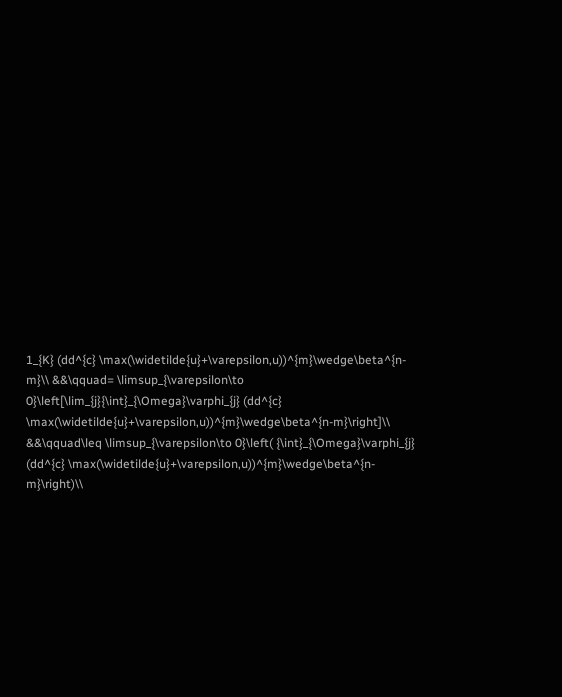1_{K} (dd^{c} \max(\widetilde{u}+\varepsilon,u))^{m}\wedge\beta^{n-m}\\ &&\qquad= \limsup_{\varepsilon\to 0}\left[\lim_{j}{\int}_{\Omega}\varphi_{j} (dd^{c} \max(\widetilde{u}+\varepsilon,u))^{m}\wedge\beta^{n-m}\right]\\ &&\qquad\leq \limsup_{\varepsilon\to 0}\left( {\int}_{\Omega}\varphi_{j} (dd^{c} \max(\widetilde{u}+\varepsilon,u))^{m}\wedge\beta^{n-m}\right)\\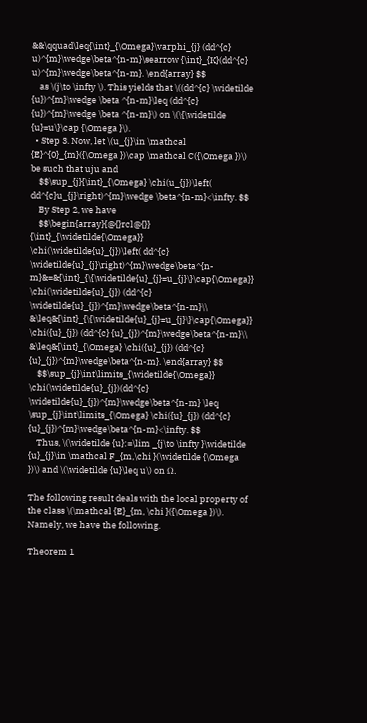&&\qquad\leq{\int}_{\Omega}\varphi_{j} (dd^{c} u)^{m}\wedge\beta^{n-m}\searrow {\int}_{K}(dd^{c} u)^{m}\wedge\beta^{n-m}. \end{array} $$
    as \(j\to \infty \). This yields that \((dd^{c} \widetilde {u})^{m}\wedge \beta ^{n-m}\leq (dd^{c} {u})^{m}\wedge \beta ^{n-m}\) on \(\{\widetilde {u}=u\}\cap {\Omega }\).
  • Step 3. Now, let \(u_{j}\in \mathcal {E}^{0}_{m}({\Omega })\cap \mathcal C({\Omega })\) be such that uju and
    $$\sup_{j}{\int}_{\Omega} \chi(u_{j})\left( dd^{c}u_{j}\right)^{m}\wedge \beta^{n-m}<\infty. $$
    By Step 2, we have
    $$\begin{array}{@{}rcl@{}} {\int}_{\widetilde{\Omega}} \chi(\widetilde{u}_{j})\left( dd^{c} \widetilde{u}_{j}\right)^{m}\wedge\beta^{n-m}&=&{\int}_{\{\widetilde{u}_{j}=u_{j}\}\cap{\Omega}} \chi(\widetilde{u}_{j}) (dd^{c} \widetilde{u}_{j})^{m}\wedge\beta^{n-m}\\ &\leq&{\int}_{\{\widetilde{u}_{j}=u_{j}\}\cap{\Omega}} \chi({u}_{j}) (dd^{c} {u}_{j})^{m}\wedge\beta^{n-m}\\ &\leq&{\int}_{\Omega} \chi({u}_{j}) (dd^{c} {u}_{j})^{m}\wedge\beta^{n-m}. \end{array} $$
    $$\sup_{j}\int\limits_{\widetilde{\Omega}} \chi(\widetilde{u}_{j})(dd^{c} \widetilde{u}_{j})^{m}\wedge\beta^{n-m} \leq \sup_{j}\int\limits_{\Omega} \chi({u}_{j}) (dd^{c} {u}_{j})^{m}\wedge\beta^{n-m}<\infty. $$
    Thus, \(\widetilde {u}:=\lim _{j\to \infty }\widetilde {u}_{j}\in \mathcal F_{m,\chi }(\widetilde {\Omega })\) and \(\widetilde {u}\leq u\) on Ω.

The following result deals with the local property of the class \(\mathcal {E}_{m, \chi }({\Omega })\). Namely, we have the following.

Theorem 1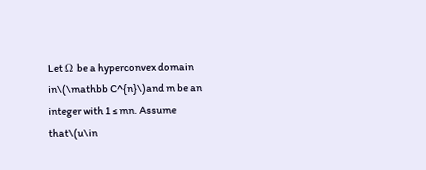Let Ω be a hyperconvex domain in\(\mathbb C^{n}\)and m be an integer with 1 ≤ mn. Assume that\(u\in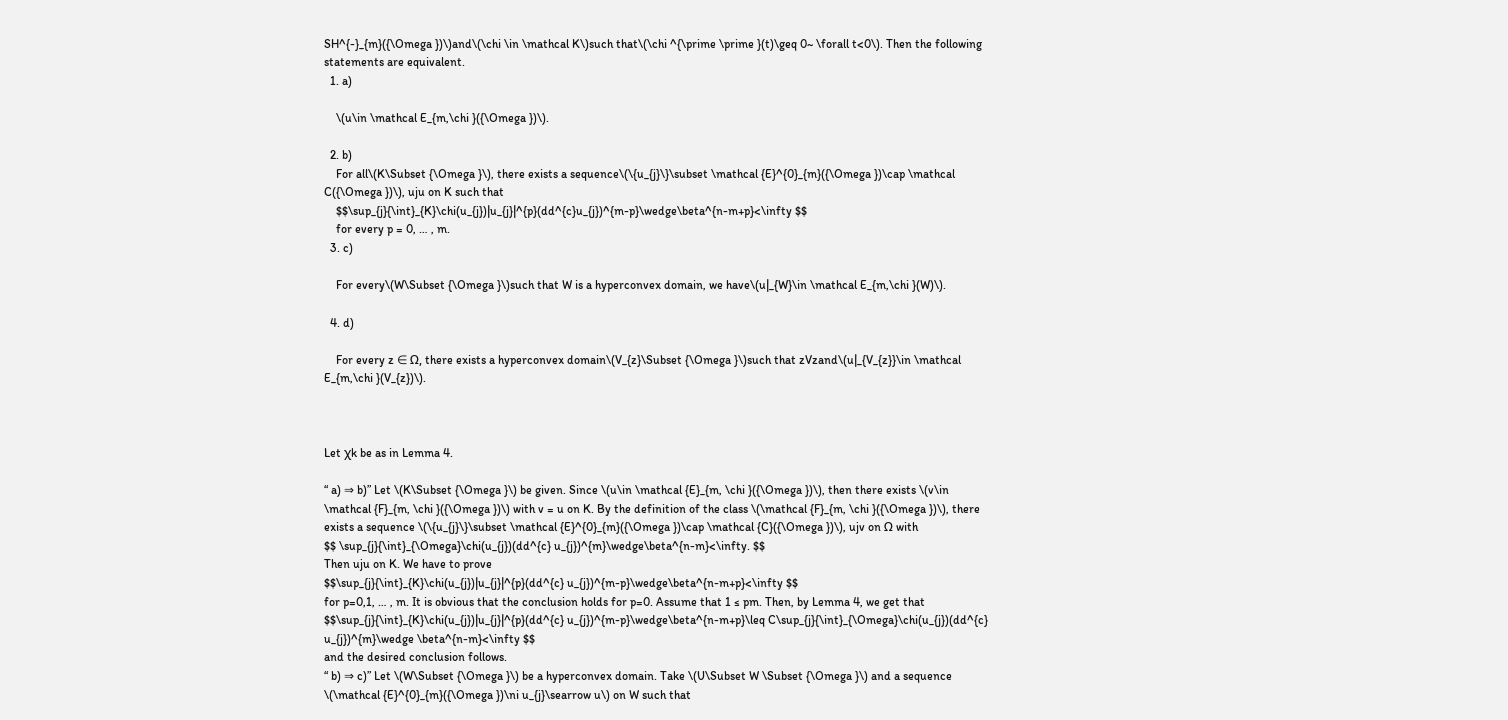SH^{-}_{m}({\Omega })\)and\(\chi \in \mathcal K\)such that\(\chi ^{\prime \prime }(t)\geq 0~ \forall t<0\). Then the following statements are equivalent.
  1. a)

    \(u\in \mathcal E_{m,\chi }({\Omega })\).

  2. b)
    For all\(K\Subset {\Omega }\), there exists a sequence\(\{u_{j}\}\subset \mathcal {E}^{0}_{m}({\Omega })\cap \mathcal C({\Omega })\), uju on K such that
    $$\sup_{j}{\int}_{K}\chi(u_{j})|u_{j}|^{p}(dd^{c}u_{j})^{m-p}\wedge\beta^{n-m+p}<\infty $$
    for every p = 0, … , m.
  3. c)

    For every\(W\Subset {\Omega }\)such that W is a hyperconvex domain, we have\(u|_{W}\in \mathcal E_{m,\chi }(W)\).

  4. d)

    For every z ∈ Ω, there exists a hyperconvex domain\(V_{z}\Subset {\Omega }\)such that zVzand\(u|_{V_{z}}\in \mathcal E_{m,\chi }(V_{z})\).



Let χk be as in Lemma 4.

“ a) ⇒ b)” Let \(K\Subset {\Omega }\) be given. Since \(u\in \mathcal {E}_{m, \chi }({\Omega })\), then there exists \(v\in \mathcal {F}_{m, \chi }({\Omega })\) with v = u on K. By the definition of the class \(\mathcal {F}_{m, \chi }({\Omega })\), there exists a sequence \(\{u_{j}\}\subset \mathcal {E}^{0}_{m}({\Omega })\cap \mathcal {C}({\Omega })\), ujv on Ω with
$$ \sup_{j}{\int}_{\Omega}\chi(u_{j})(dd^{c} u_{j})^{m}\wedge\beta^{n-m}<\infty. $$
Then uju on K. We have to prove
$$\sup_{j}{\int}_{K}\chi(u_{j})|u_{j}|^{p}(dd^{c} u_{j})^{m-p}\wedge\beta^{n-m+p}<\infty $$
for p=0,1, … , m. It is obvious that the conclusion holds for p=0. Assume that 1 ≤ pm. Then, by Lemma 4, we get that
$$\sup_{j}{\int}_{K}\chi(u_{j})|u_{j}|^{p}(dd^{c} u_{j})^{m-p}\wedge\beta^{n-m+p}\leq C\sup_{j}{\int}_{\Omega}\chi(u_{j})(dd^{c} u_{j})^{m}\wedge \beta^{n-m}<\infty $$
and the desired conclusion follows.
“ b) ⇒ c)” Let \(W\Subset {\Omega }\) be a hyperconvex domain. Take \(U\Subset W \Subset {\Omega }\) and a sequence \(\mathcal {E}^{0}_{m}({\Omega })\ni u_{j}\searrow u\) on W such that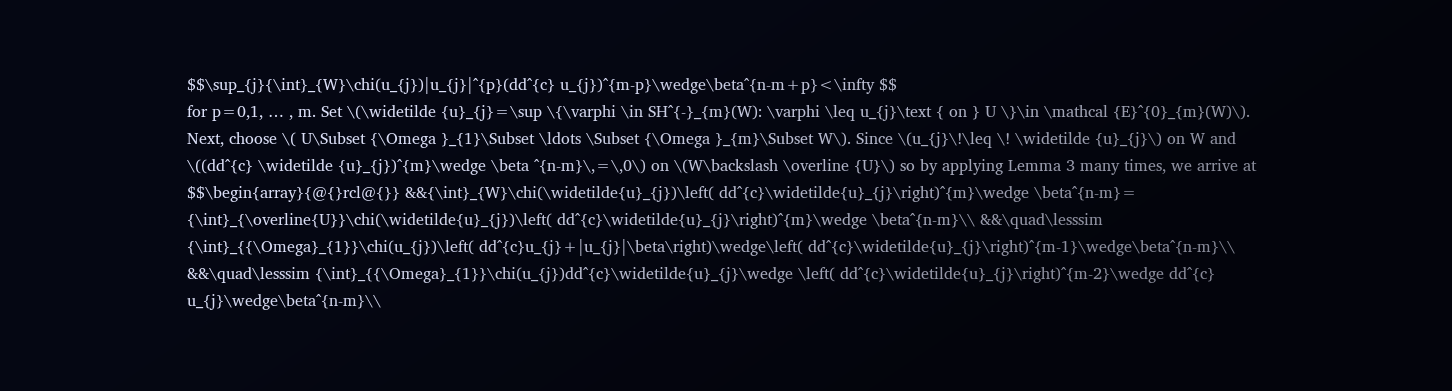$$\sup_{j}{\int}_{W}\chi(u_{j})|u_{j}|^{p}(dd^{c} u_{j})^{m-p}\wedge\beta^{n-m+p}<\infty $$
for p=0,1, … , m. Set \(\widetilde {u}_{j}=\sup \{\varphi \in SH^{-}_{m}(W): \varphi \leq u_{j}\text { on } U \}\in \mathcal {E}^{0}_{m}(W)\). Next, choose \( U\Subset {\Omega }_{1}\Subset \ldots \Subset {\Omega }_{m}\Subset W\). Since \(u_{j}\!\leq \! \widetilde {u}_{j}\) on W and \((dd^{c} \widetilde {u}_{j})^{m}\wedge \beta ^{n-m}\,=\,0\) on \(W\backslash \overline {U}\) so by applying Lemma 3 many times, we arrive at
$$\begin{array}{@{}rcl@{}} &&{\int}_{W}\chi(\widetilde{u}_{j})\left( dd^{c}\widetilde{u}_{j}\right)^{m}\wedge \beta^{n-m}= {\int}_{\overline{U}}\chi(\widetilde{u}_{j})\left( dd^{c}\widetilde{u}_{j}\right)^{m}\wedge \beta^{n-m}\\ &&\quad\lesssim {\int}_{{\Omega}_{1}}\chi(u_{j})\left( dd^{c}u_{j}+|u_{j}|\beta\right)\wedge\left( dd^{c}\widetilde{u}_{j}\right)^{m-1}\wedge\beta^{n-m}\\ &&\quad\lesssim {\int}_{{\Omega}_{1}}\chi(u_{j})dd^{c}\widetilde{u}_{j}\wedge \left( dd^{c}\widetilde{u}_{j}\right)^{m-2}\wedge dd^{c} u_{j}\wedge\beta^{n-m}\\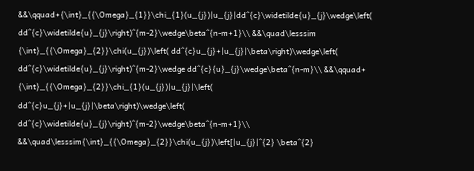&&\qquad+{\int}_{{\Omega}_{1}}\chi_{1}(u_{j})|u_{j}|dd^{c}\widetilde{u}_{j}\wedge\left( dd^{c}\widetilde{u}_{j}\right)^{m-2}\wedge\beta^{n-m+1}\\ &&\quad\lesssim {\int}_{{\Omega}_{2}}\chi(u_{j})\left( dd^{c}u_{j}+|u_{j}|\beta\right)\wedge\left( dd^{c}\widetilde{u}_{j}\right)^{m-2}\wedge dd^{c}{u}_{j}\wedge\beta^{n-m}\\ &&\qquad+ {\int}_{{\Omega}_{2}}\chi_{1}(u_{j})|u_{j}|\left( dd^{c}u_{j}+|u_{j}|\beta\right)\wedge\left( dd^{c}\widetilde{u}_{j}\right)^{m-2}\wedge\beta^{n-m+1}\\ &&\quad\lesssim{\int}_{{\Omega}_{2}}\chi(u_{j})\left[|u_{j}|^{2} \beta^{2}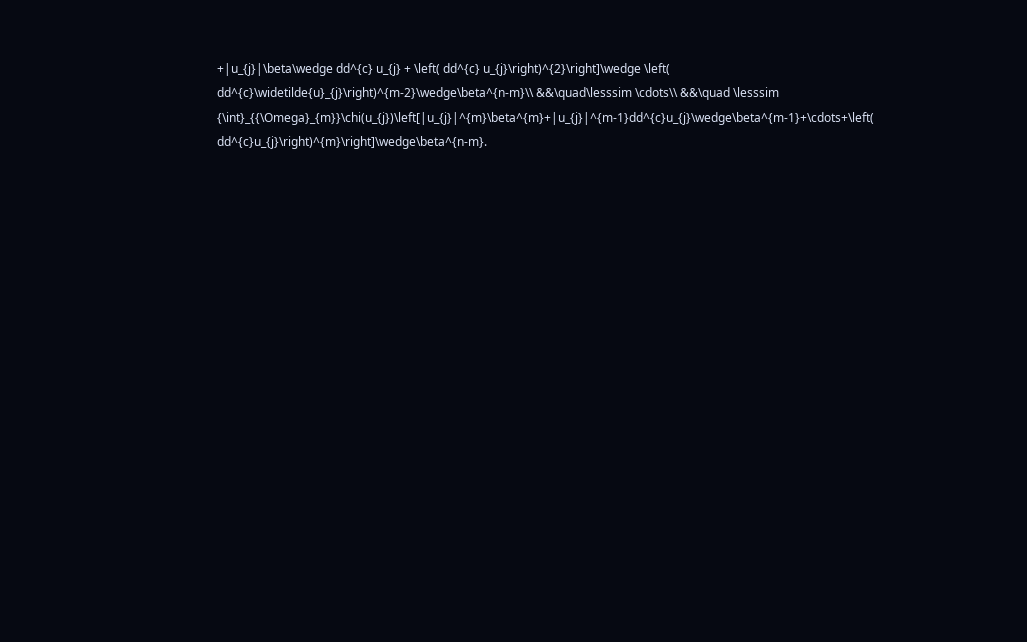+|u_{j}|\beta\wedge dd^{c} u_{j} + \left( dd^{c} u_{j}\right)^{2}\right]\wedge \left( dd^{c}\widetilde{u}_{j}\right)^{m-2}\wedge\beta^{n-m}\\ &&\quad\lesssim \cdots\\ &&\quad \lesssim {\int}_{{\Omega}_{m}}\chi(u_{j})\left[|u_{j}|^{m}\beta^{m}+|u_{j}|^{m-1}dd^{c}u_{j}\wedge\beta^{m-1}+\cdots+\left( dd^{c}u_{j}\right)^{m}\right]\wedge\beta^{n-m}.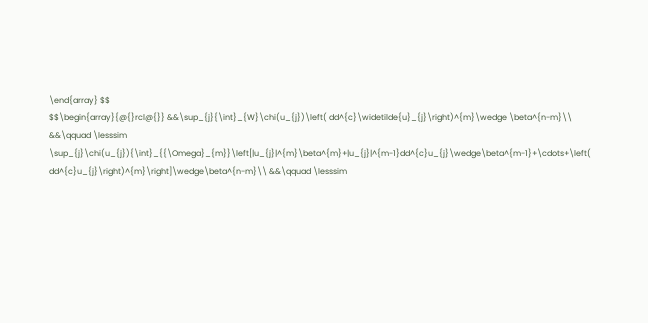\end{array} $$
$$\begin{array}{@{}rcl@{}} &&\sup_{j}{\int}_{W}\chi(u_{j})\left( dd^{c}\widetilde{u}_{j}\right)^{m}\wedge \beta^{n-m}\\ &&\qquad \lesssim \sup_{j}\chi(u_{j}){\int}_{{\Omega}_{m}}\left[|u_{j}|^{m}\beta^{m}+|u_{j}|^{m-1}dd^{c}u_{j}\wedge\beta^{m-1}+\cdots+\left( dd^{c}u_{j}\right)^{m}\right]\wedge\beta^{n-m}\\ &&\qquad \lesssim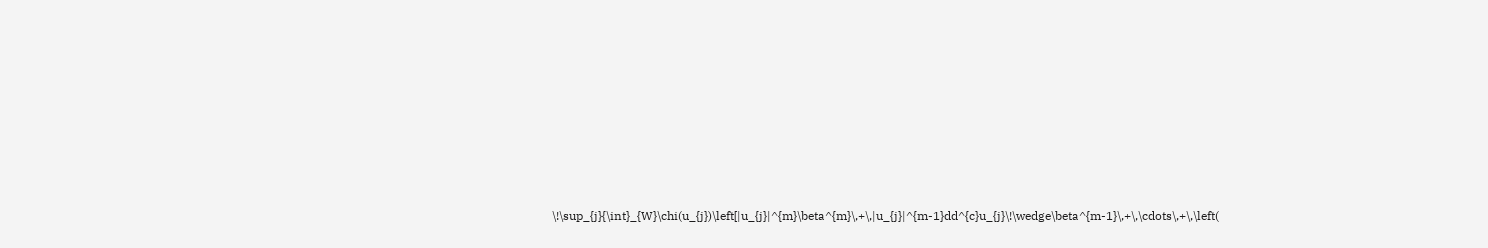\!\sup_{j}{\int}_{W}\chi(u_{j})\left[|u_{j}|^{m}\beta^{m}\,+\,|u_{j}|^{m-1}dd^{c}u_{j}\!\wedge\beta^{m-1}\,+\,\cdots\,+\,\left(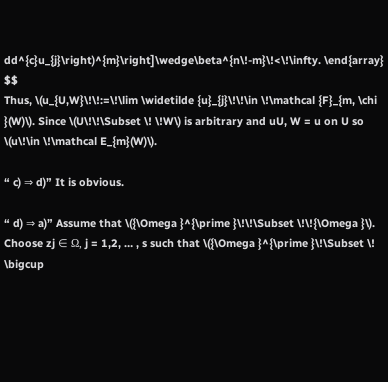dd^{c}u_{j}\right)^{m}\right]\wedge\beta^{n\!-m}\!<\!\infty. \end{array} $$
Thus, \(u_{U,W}\!\!:=\!\lim \widetilde {u}_{j}\!\!\in \!\mathcal {F}_{m, \chi }(W)\). Since \(U\!\!\Subset \! \!W\) is arbitrary and uU, W = u on U so \(u\!\in \!\mathcal E_{m}(W)\).

“ c) ⇒ d)” It is obvious.

“ d) ⇒ a)” Assume that \({\Omega }^{\prime }\!\!\Subset \!\!{\Omega }\). Choose zj ∈ Ω, j = 1,2, … , s such that \({\Omega }^{\prime }\!\Subset \! \bigcup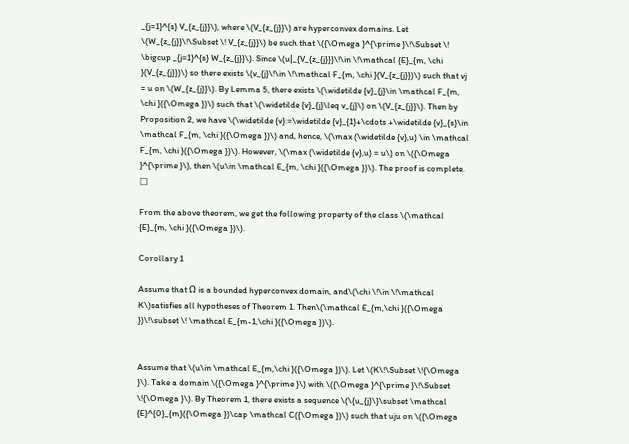_{j=1}^{s} V_{z_{j}}\), where \(V_{z_{j}}\) are hyperconvex domains. Let \(W_{z_{j}}\!\Subset \! V_{z_{j}}\) be such that \({\Omega }^{\prime }\!\Subset \! \bigcup _{j=1}^{s} W_{z_{j}}\). Since \(u|_{V_{z_{j}}}\!\in \!\mathcal {E}_{m, \chi }(V_{z_{j}})\) so there exists \(v_{j}\!\in \!\mathcal F_{m, \chi }(V_{z_{j}})\) such that vj = u on \(W_{z_{j}}\). By Lemma 5, there exists \(\widetilde {v}_{j}\in \mathcal F_{m, \chi }({\Omega })\) such that \(\widetilde {v}_{j}\leq v_{j}\) on \(V_{z_{j}}\). Then by Proposition 2, we have \(\widetilde {v}:=\widetilde {v}_{1}+\cdots +\widetilde {v}_{s}\in \mathcal F_{m, \chi }({\Omega })\) and, hence, \(\max (\widetilde {v},u) \in \mathcal F_{m, \chi }({\Omega })\). However, \(\max (\widetilde {v},u) = u\) on \({\Omega }^{\prime }\), then \(u\in \mathcal E_{m, \chi }({\Omega })\). The proof is complete. □

From the above theorem, we get the following property of the class \(\mathcal {E}_{m, \chi }({\Omega })\).

Corollary 1

Assume that Ω is a bounded hyperconvex domain, and\(\chi \!\in \!\mathcal K\)satisfies all hypotheses of Theorem 1. Then\(\mathcal E_{m,\chi }({\Omega })\!\subset \! \mathcal E_{m-1,\chi }({\Omega })\).


Assume that \(u\in \mathcal E_{m,\chi }({\Omega })\). Let \(K\!\Subset \!{\Omega }\). Take a domain \({\Omega }^{\prime }\) with \({\Omega }^{\prime }\!\Subset \!{\Omega }\). By Theorem 1, there exists a sequence \(\{u_{j}\}\subset \mathcal {E}^{0}_{m}({\Omega })\cap \mathcal C({\Omega })\) such that uju on \({\Omega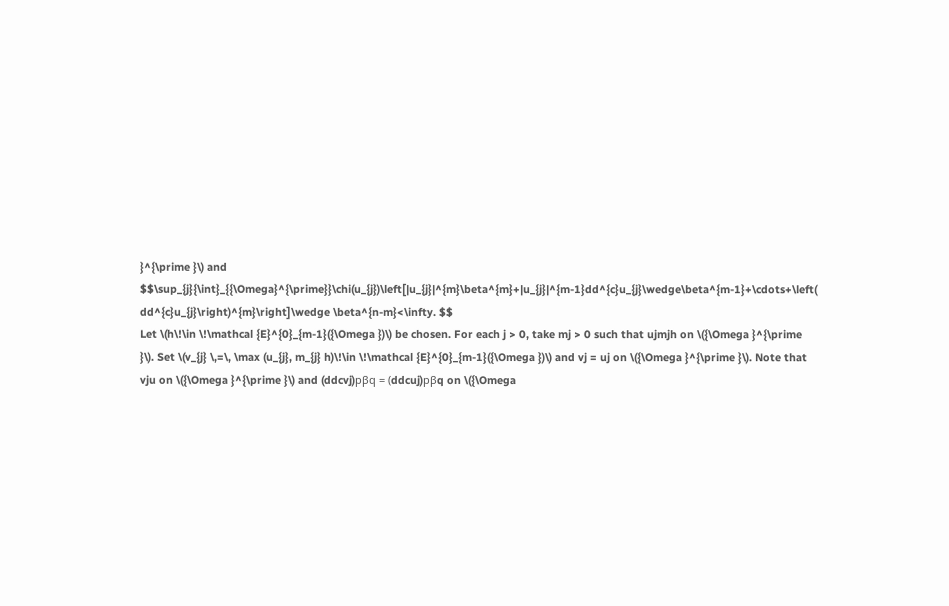}^{\prime }\) and
$$\sup_{j}{\int}_{{\Omega}^{\prime}}\chi(u_{j})\left[|u_{j}|^{m}\beta^{m}+|u_{j}|^{m-1}dd^{c}u_{j}\wedge\beta^{m-1}+\cdots+\left( dd^{c}u_{j}\right)^{m}\right]\wedge \beta^{n-m}<\infty. $$
Let \(h\!\in \!\mathcal {E}^{0}_{m-1}({\Omega })\) be chosen. For each j > 0, take mj > 0 such that ujmjh on \({\Omega }^{\prime }\). Set \(v_{j} \,=\, \max (u_{j}, m_{j} h)\!\in \!\mathcal {E}^{0}_{m-1}({\Omega })\) and vj = uj on \({\Omega }^{\prime }\). Note that vju on \({\Omega }^{\prime }\) and (ddcvj)pβq = (ddcuj)pβq on \({\Omega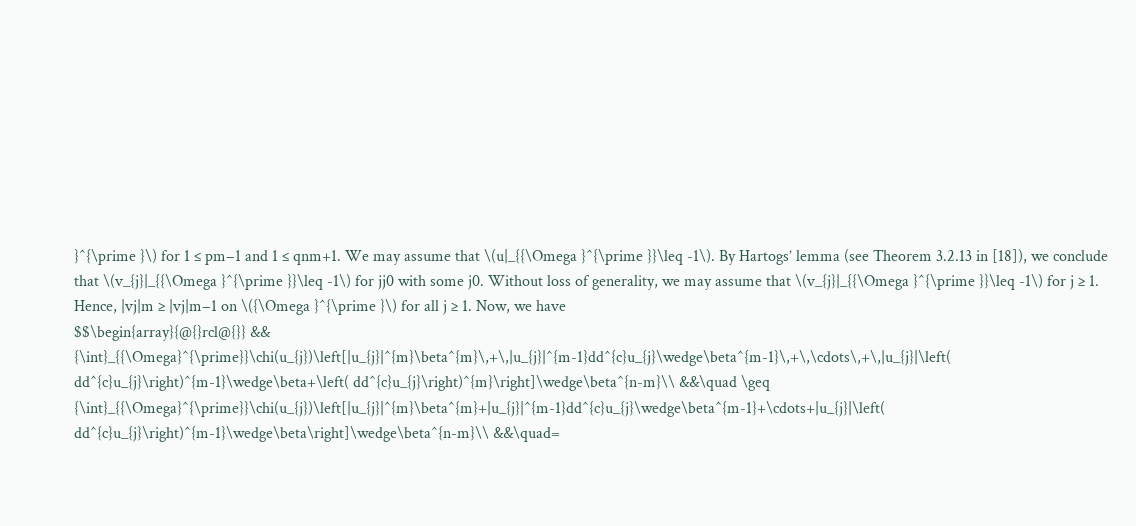}^{\prime }\) for 1 ≤ pm−1 and 1 ≤ qnm+1. We may assume that \(u|_{{\Omega }^{\prime }}\leq -1\). By Hartogs’ lemma (see Theorem 3.2.13 in [18]), we conclude that \(v_{j}|_{{\Omega }^{\prime }}\leq -1\) for jj0 with some j0. Without loss of generality, we may assume that \(v_{j}|_{{\Omega }^{\prime }}\leq -1\) for j ≥ 1. Hence, |vj|m ≥ |vj|m−1 on \({\Omega }^{\prime }\) for all j ≥ 1. Now, we have
$$\begin{array}{@{}rcl@{}} && {\int}_{{\Omega}^{\prime}}\chi(u_{j})\left[|u_{j}|^{m}\beta^{m}\,+\,|u_{j}|^{m-1}dd^{c}u_{j}\wedge\beta^{m-1}\,+\,\cdots\,+\,|u_{j}|\left( dd^{c}u_{j}\right)^{m-1}\wedge\beta+\left( dd^{c}u_{j}\right)^{m}\right]\wedge\beta^{n-m}\\ &&\quad \geq {\int}_{{\Omega}^{\prime}}\chi(u_{j})\left[|u_{j}|^{m}\beta^{m}+|u_{j}|^{m-1}dd^{c}u_{j}\wedge\beta^{m-1}+\cdots+|u_{j}|\left( dd^{c}u_{j}\right)^{m-1}\wedge\beta\right]\wedge\beta^{n-m}\\ &&\quad=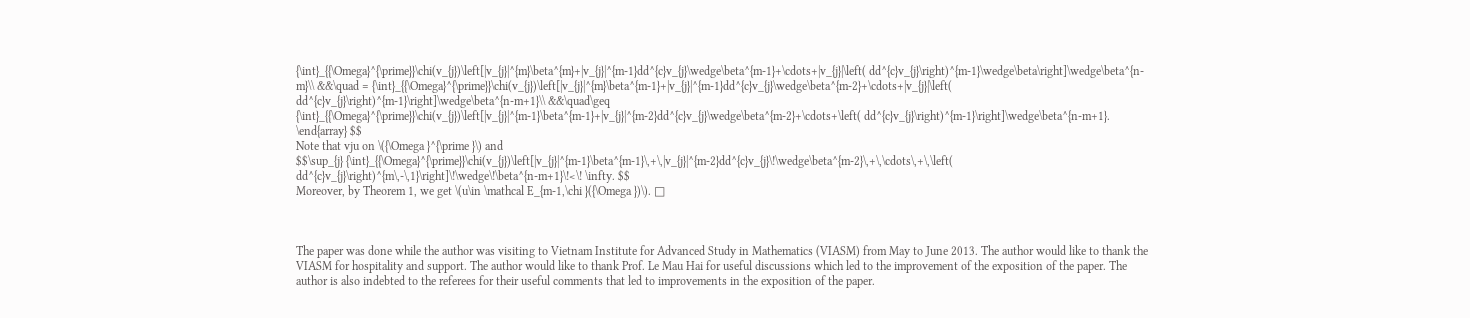{\int}_{{\Omega}^{\prime}}\chi(v_{j})\left[|v_{j}|^{m}\beta^{m}+|v_{j}|^{m-1}dd^{c}v_{j}\wedge\beta^{m-1}+\cdots+|v_{j}|\left( dd^{c}v_{j}\right)^{m-1}\wedge\beta\right]\wedge\beta^{n-m}\\ &&\quad = {\int}_{{\Omega}^{\prime}}\chi(v_{j})\left[|v_{j}|^{m}\beta^{m-1}+|v_{j}|^{m-1}dd^{c}v_{j}\wedge\beta^{m-2}+\cdots+|v_{j}|\left( dd^{c}v_{j}\right)^{m-1}\right]\wedge\beta^{n-m+1}\\ &&\quad\geq {\int}_{{\Omega}^{\prime}}\chi(v_{j})\left[|v_{j}|^{m-1}\beta^{m-1}+|v_{j}|^{m-2}dd^{c}v_{j}\wedge\beta^{m-2}+\cdots+\left( dd^{c}v_{j}\right)^{m-1}\right]\wedge\beta^{n-m+1}. \end{array} $$
Note that vju on \({\Omega }^{\prime }\) and
$$\sup_{j} {\int}_{{\Omega}^{\prime}}\chi(v_{j})\left[|v_{j}|^{m-1}\beta^{m-1}\,+\,|v_{j}|^{m-2}dd^{c}v_{j}\!\wedge\beta^{m-2}\,+\,\cdots\,+\,\left( dd^{c}v_{j}\right)^{m\,-\,1}\right]\!\wedge\!\beta^{n-m+1}\!<\! \infty. $$
Moreover, by Theorem 1, we get \(u\in \mathcal E_{m-1,\chi }({\Omega })\). □



The paper was done while the author was visiting to Vietnam Institute for Advanced Study in Mathematics (VIASM) from May to June 2013. The author would like to thank the VIASM for hospitality and support. The author would like to thank Prof. Le Mau Hai for useful discussions which led to the improvement of the exposition of the paper. The author is also indebted to the referees for their useful comments that led to improvements in the exposition of the paper.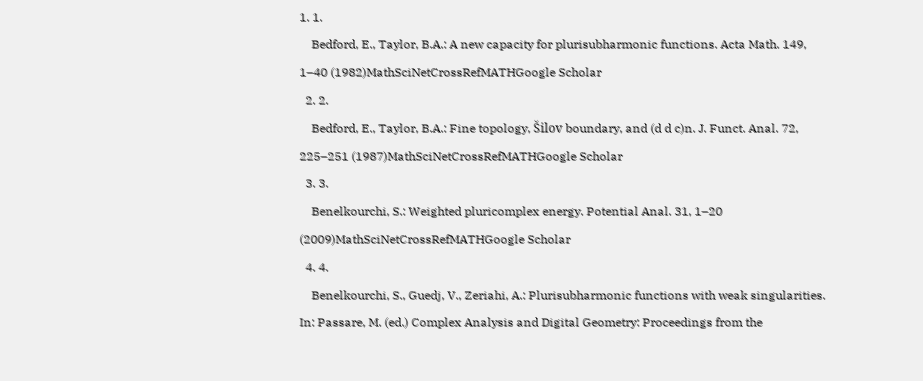1. 1.
    Bedford, E., Taylor, B.A.: A new capacity for plurisubharmonic functions. Acta Math. 149, 1–40 (1982)MathSciNetCrossRefMATHGoogle Scholar
  2. 2.
    Bedford, E., Taylor, B.A.: Fine topology, S̆ilov boundary, and (d d c)n. J. Funct. Anal. 72, 225–251 (1987)MathSciNetCrossRefMATHGoogle Scholar
  3. 3.
    Benelkourchi, S.: Weighted pluricomplex energy. Potential Anal. 31, 1–20 (2009)MathSciNetCrossRefMATHGoogle Scholar
  4. 4.
    Benelkourchi, S., Guedj, V., Zeriahi, A.: Plurisubharmonic functions with weak singularities. In: Passare, M. (ed.) Complex Analysis and Digital Geometry: Proceedings from the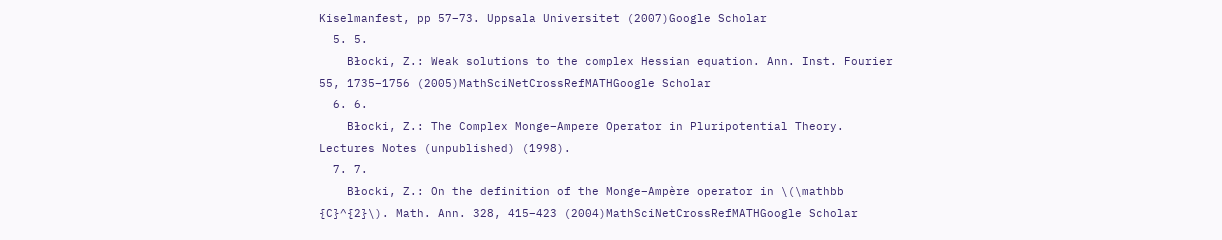Kiselmanfest, pp 57–73. Uppsala Universitet (2007)Google Scholar
  5. 5.
    Błocki, Z.: Weak solutions to the complex Hessian equation. Ann. Inst. Fourier 55, 1735–1756 (2005)MathSciNetCrossRefMATHGoogle Scholar
  6. 6.
    Błocki, Z.: The Complex Monge–Ampere Operator in Pluripotential Theory. Lectures Notes (unpublished) (1998).
  7. 7.
    Błocki, Z.: On the definition of the Monge–Ampère operator in \(\mathbb {C}^{2}\). Math. Ann. 328, 415–423 (2004)MathSciNetCrossRefMATHGoogle Scholar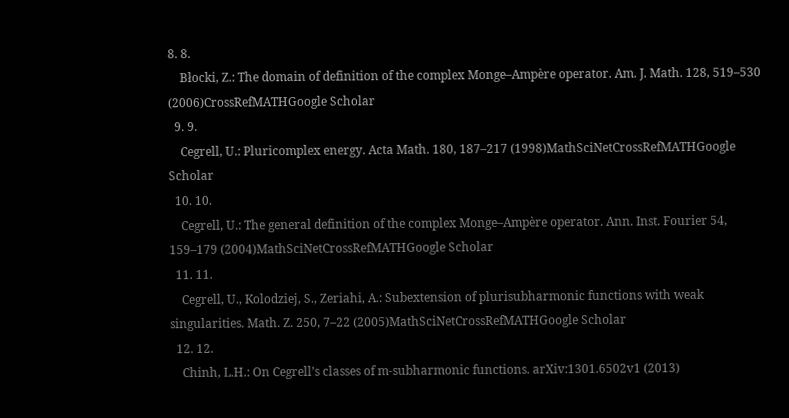8. 8.
    Błocki, Z.: The domain of definition of the complex Monge–Ampère operator. Am. J. Math. 128, 519–530 (2006)CrossRefMATHGoogle Scholar
  9. 9.
    Cegrell, U.: Pluricomplex energy. Acta Math. 180, 187–217 (1998)MathSciNetCrossRefMATHGoogle Scholar
  10. 10.
    Cegrell, U.: The general definition of the complex Monge–Ampère operator. Ann. Inst. Fourier 54, 159–179 (2004)MathSciNetCrossRefMATHGoogle Scholar
  11. 11.
    Cegrell, U., Kolodziej, S., Zeriahi, A.: Subextension of plurisubharmonic functions with weak singularities. Math. Z. 250, 7–22 (2005)MathSciNetCrossRefMATHGoogle Scholar
  12. 12.
    Chinh, L.H.: On Cegrell’s classes of m-subharmonic functions. arXiv:1301.6502v1 (2013)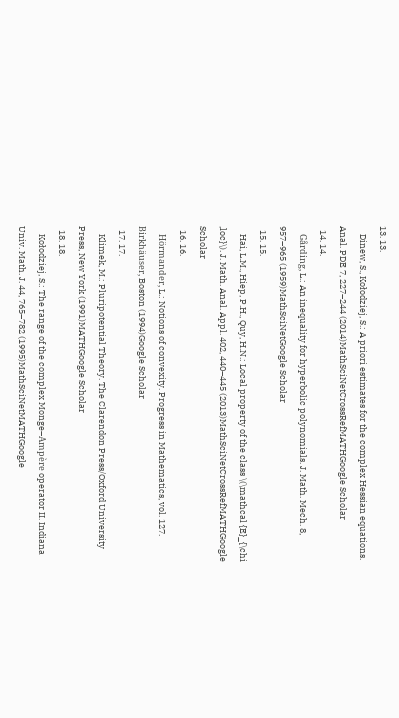13. 13.
    Dinew, S., Kołodziej, S.: A priori estimates for the complex Hessian equations. Anal. PDE 7, 227–244 (2014)MathSciNetCrossRefMATHGoogle Scholar
  14. 14.
    Gårding, L.: An inequality for hyperbolic polynomials. J. Math. Mech. 8, 957–965 (1959)MathSciNetGoogle Scholar
  15. 15.
    Hai, L.M., Hiep, P.H., Quy, H.N.: Local property of the class \(\mathcal {E}_{\chi ,loc}\). J. Math. Anal. Appl. 402, 440–445 (2013)MathSciNetCrossRefMATHGoogle Scholar
  16. 16.
    Hörmander, L.: Notions of convexity. Progress in Mathematics, vol. 127. Birkhäuser, Boston (1994)Google Scholar
  17. 17.
    Klimek, M.: Pluripotential Theory. The Clarendon Press/Oxford University Press, New York (1991)MATHGoogle Scholar
  18. 18.
    Kołodziej, S.: The range of the complex Monge–Ampère operator II. Indiana Univ. Math. J. 44, 765–782 (1995)MathSciNetMATHGoogle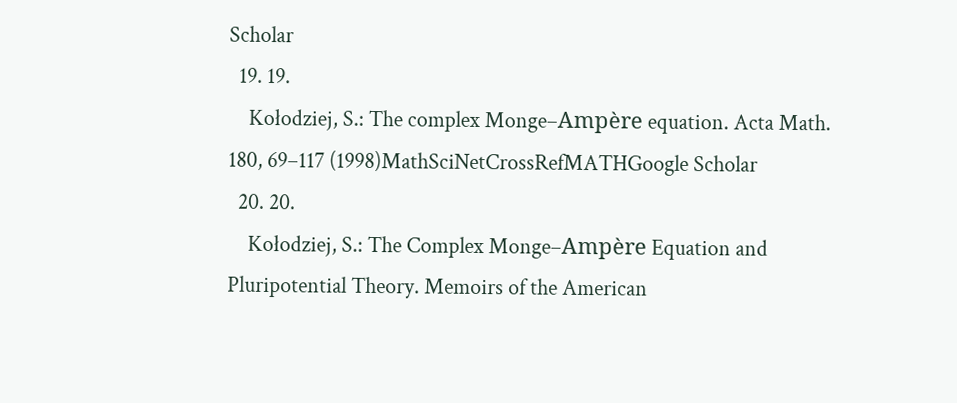Scholar
  19. 19.
    Kołodziej, S.: The complex Monge–Ampère equation. Acta Math. 180, 69–117 (1998)MathSciNetCrossRefMATHGoogle Scholar
  20. 20.
    Kołodziej, S.: The Complex Monge–Ampère Equation and Pluripotential Theory. Memoirs of the American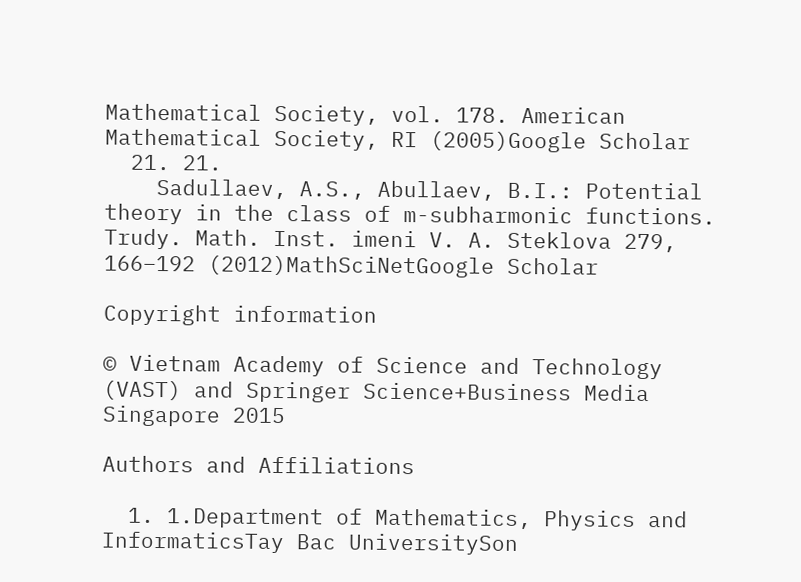Mathematical Society, vol. 178. American Mathematical Society, RI (2005)Google Scholar
  21. 21.
    Sadullaev, A.S., Abullaev, B.I.: Potential theory in the class of m-subharmonic functions. Trudy. Math. Inst. imeni V. A. Steklova 279, 166–192 (2012)MathSciNetGoogle Scholar

Copyright information

© Vietnam Academy of Science and Technology (VAST) and Springer Science+Business Media Singapore 2015

Authors and Affiliations

  1. 1.Department of Mathematics, Physics and InformaticsTay Bac UniversitySon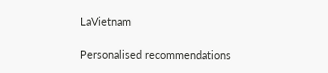LaVietnam

Personalised recommendations